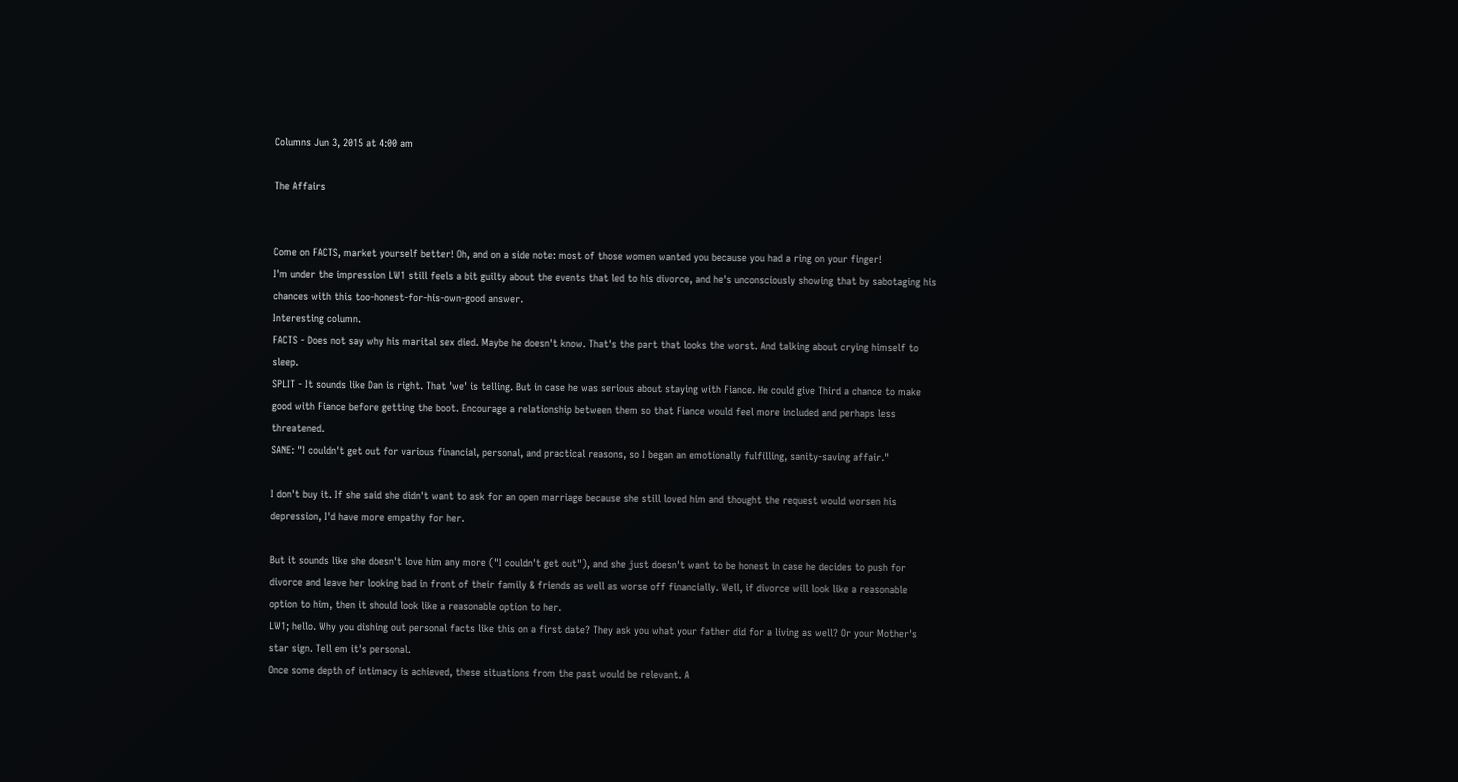Columns Jun 3, 2015 at 4:00 am

The Affairs


Come on FACTS, market yourself better! Oh, and on a side note: most of those women wanted you because you had a ring on your finger!
I'm under the impression LW1 still feels a bit guilty about the events that led to his divorce, and he's unconsciously showing that by sabotaging his chances with this too-honest-for-his-own-good answer.
Interesting column.
FACTS - Does not say why his marital sex died. Maybe he doesn't know. That's the part that looks the worst. And talking about crying himself to sleep.
SPLIT - It sounds like Dan is right. That 'we' is telling. But in case he was serious about staying with Fiance. He could give Third a chance to make good with Fiance before getting the boot. Encourage a relationship between them so that Fiance would feel more included and perhaps less threatened.
SANE: "I couldn't get out for various financial, personal, and practical reasons, so I began an emotionally fulfilling, sanity-saving affair."

I don't buy it. If she said she didn't want to ask for an open marriage because she still loved him and thought the request would worsen his depression, I'd have more empathy for her.

But it sounds like she doesn't love him any more ("I couldn't get out"), and she just doesn't want to be honest in case he decides to push for divorce and leave her looking bad in front of their family & friends as well as worse off financially. Well, if divorce will look like a reasonable option to him, then it should look like a reasonable option to her.
LW1; hello. Why you dishing out personal facts like this on a first date? They ask you what your father did for a living as well? Or your Mother's star sign. Tell em it's personal.
Once some depth of intimacy is achieved, these situations from the past would be relevant. A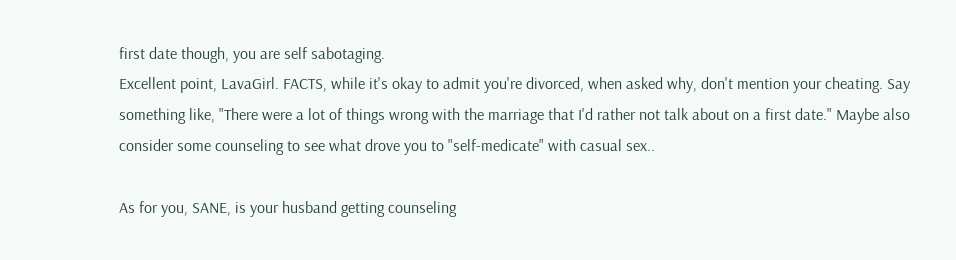first date though, you are self sabotaging.
Excellent point, LavaGirl. FACTS, while it's okay to admit you're divorced, when asked why, don't mention your cheating. Say something like, "There were a lot of things wrong with the marriage that I'd rather not talk about on a first date." Maybe also consider some counseling to see what drove you to "self-medicate" with casual sex..

As for you, SANE, is your husband getting counseling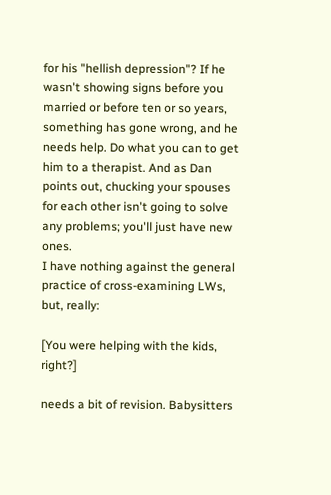for his "hellish depression"? If he wasn't showing signs before you married or before ten or so years, something has gone wrong, and he needs help. Do what you can to get him to a therapist. And as Dan points out, chucking your spouses for each other isn't going to solve any problems; you'll just have new ones.
I have nothing against the general practice of cross-examining LWs, but, really:

[You were helping with the kids, right?]

needs a bit of revision. Babysitters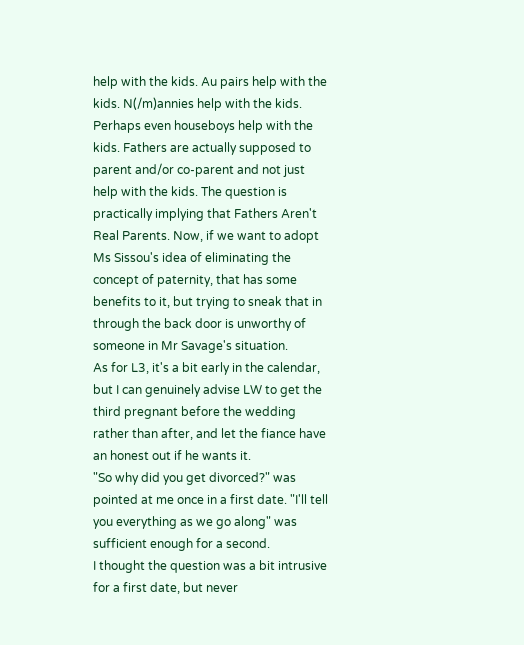help with the kids. Au pairs help with the kids. N(/m)annies help with the kids. Perhaps even houseboys help with the kids. Fathers are actually supposed to parent and/or co-parent and not just help with the kids. The question is practically implying that Fathers Aren't Real Parents. Now, if we want to adopt Ms Sissou's idea of eliminating the concept of paternity, that has some benefits to it, but trying to sneak that in through the back door is unworthy of someone in Mr Savage's situation.
As for L3, it's a bit early in the calendar, but I can genuinely advise LW to get the third pregnant before the wedding rather than after, and let the fiance have an honest out if he wants it.
"So why did you get divorced?" was pointed at me once in a first date. "I'll tell you everything as we go along" was sufficient enough for a second.
I thought the question was a bit intrusive for a first date, but never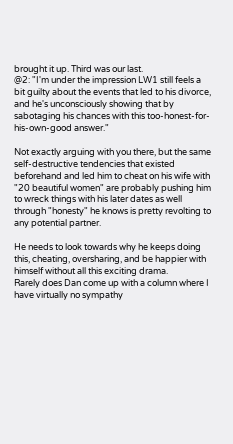brought it up. Third was our last.
@2: "I'm under the impression LW1 still feels a bit guilty about the events that led to his divorce, and he's unconsciously showing that by sabotaging his chances with this too-honest-for-his-own-good answer."

Not exactly arguing with you there, but the same self-destructive tendencies that existed beforehand and led him to cheat on his wife with "20 beautiful women" are probably pushing him to wreck things with his later dates as well through "honesty" he knows is pretty revolting to any potential partner.

He needs to look towards why he keeps doing this, cheating, oversharing, and be happier with himself without all this exciting drama.
Rarely does Dan come up with a column where I have virtually no sympathy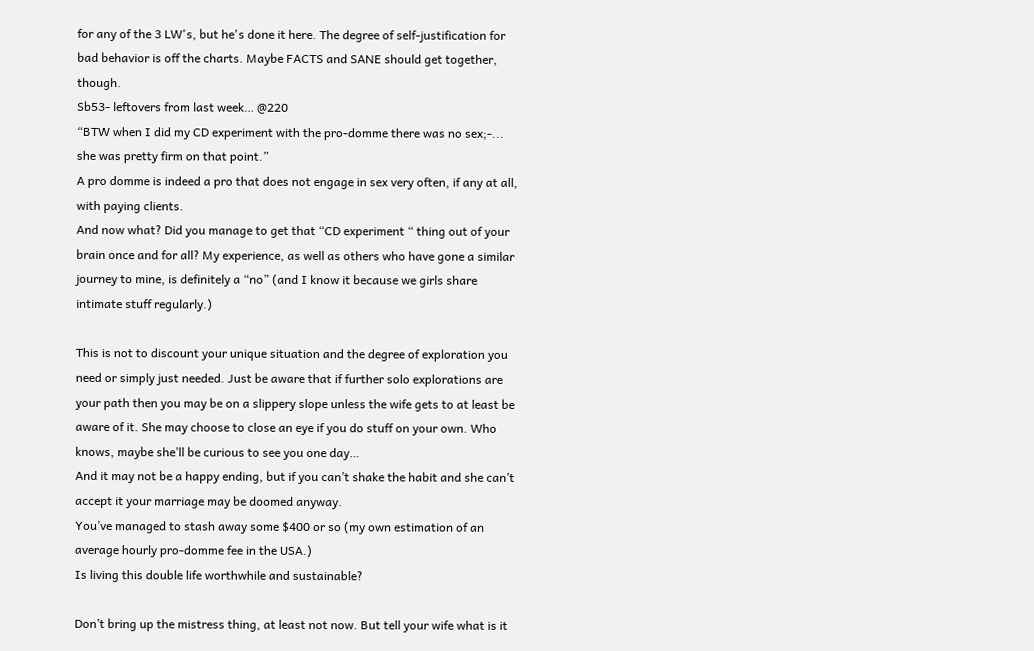for any of the 3 LW's, but he's done it here. The degree of self-justification for bad behavior is off the charts. Maybe FACTS and SANE should get together, though.
Sb53- leftovers from last week… @220
“BTW when I did my CD experiment with the pro-domme there was no sex;-... she was pretty firm on that point.”
A pro domme is indeed a pro that does not engage in sex very often, if any at all, with paying clients.
And now what? Did you manage to get that “CD experiment “ thing out of your brain once and for all? My experience, as well as others who have gone a similar journey to mine, is definitely a “no” (and I know it because we girls share intimate stuff regularly.)

This is not to discount your unique situation and the degree of exploration you need or simply just needed. Just be aware that if further solo explorations are your path then you may be on a slippery slope unless the wife gets to at least be aware of it. She may choose to close an eye if you do stuff on your own. Who knows, maybe she’ll be curious to see you one day…
And it may not be a happy ending, but if you can’t shake the habit and she can’t accept it your marriage may be doomed anyway.
You’ve managed to stash away some $400 or so (my own estimation of an average hourly pro-domme fee in the USA.)
Is living this double life worthwhile and sustainable?

Don’t bring up the mistress thing, at least not now. But tell your wife what is it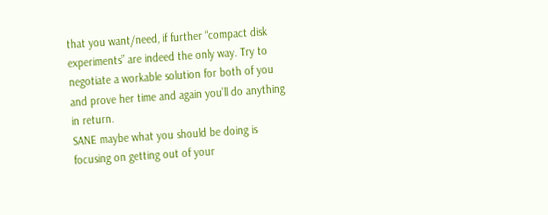that you want/need, if further “compact disk experiments” are indeed the only way. Try to negotiate a workable solution for both of you and prove her time and again you’ll do anything in return.
SANE maybe what you should be doing is focusing on getting out of your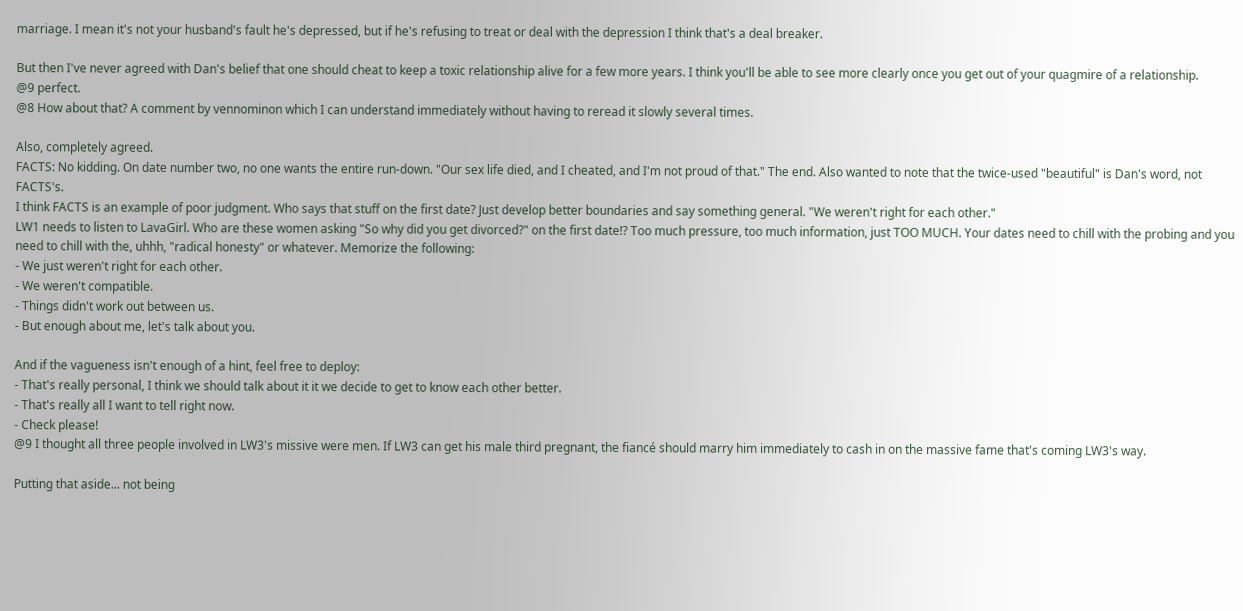marriage. I mean it's not your husband's fault he's depressed, but if he's refusing to treat or deal with the depression I think that's a deal breaker.

But then I've never agreed with Dan's belief that one should cheat to keep a toxic relationship alive for a few more years. I think you'll be able to see more clearly once you get out of your quagmire of a relationship.
@9 perfect.
@8 How about that? A comment by vennominon which I can understand immediately without having to reread it slowly several times.

Also, completely agreed.
FACTS: No kidding. On date number two, no one wants the entire run-down. "Our sex life died, and I cheated, and I'm not proud of that." The end. Also wanted to note that the twice-used "beautiful" is Dan's word, not FACTS's.
I think FACTS is an example of poor judgment. Who says that stuff on the first date? Just develop better boundaries and say something general. "We weren't right for each other."
LW1 needs to listen to LavaGirl. Who are these women asking "So why did you get divorced?" on the first date!? Too much pressure, too much information, just TOO MUCH. Your dates need to chill with the probing and you need to chill with the, uhhh, "radical honesty" or whatever. Memorize the following:
- We just weren't right for each other.
- We weren't compatible.
- Things didn't work out between us.
- But enough about me, let's talk about you.

And if the vagueness isn't enough of a hint, feel free to deploy:
- That's really personal, I think we should talk about it it we decide to get to know each other better.
- That's really all I want to tell right now.
- Check please!
@9 I thought all three people involved in LW3's missive were men. If LW3 can get his male third pregnant, the fiancé should marry him immediately to cash in on the massive fame that's coming LW3's way.

Putting that aside... not being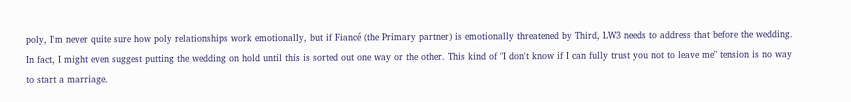poly, I'm never quite sure how poly relationships work emotionally, but if Fiancé (the Primary partner) is emotionally threatened by Third, LW3 needs to address that before the wedding. In fact, I might even suggest putting the wedding on hold until this is sorted out one way or the other. This kind of "I don't know if I can fully trust you not to leave me" tension is no way to start a marriage.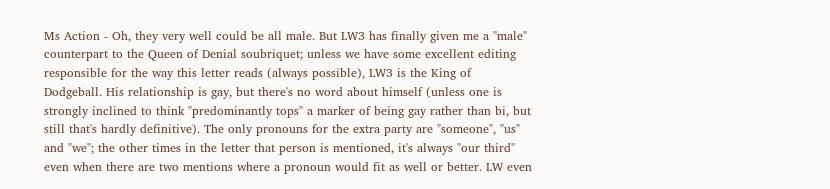Ms Action - Oh, they very well could be all male. But LW3 has finally given me a "male" counterpart to the Queen of Denial soubriquet; unless we have some excellent editing responsible for the way this letter reads (always possible), LW3 is the King of Dodgeball. His relationship is gay, but there's no word about himself (unless one is strongly inclined to think "predominantly tops" a marker of being gay rather than bi, but still that's hardly definitive). The only pronouns for the extra party are "someone", "us" and "we"; the other times in the letter that person is mentioned, it's always "our third" even when there are two mentions where a pronoun would fit as well or better. LW even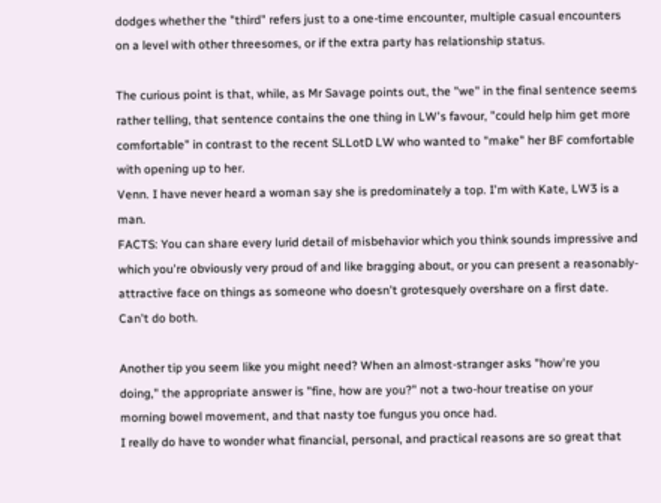dodges whether the "third" refers just to a one-time encounter, multiple casual encounters on a level with other threesomes, or if the extra party has relationship status.

The curious point is that, while, as Mr Savage points out, the "we" in the final sentence seems rather telling, that sentence contains the one thing in LW's favour, "could help him get more comfortable" in contrast to the recent SLLotD LW who wanted to "make" her BF comfortable with opening up to her.
Venn. I have never heard a woman say she is predominately a top. I'm with Kate, LW3 is a man.
FACTS: You can share every lurid detail of misbehavior which you think sounds impressive and which you're obviously very proud of and like bragging about, or you can present a reasonably-attractive face on things as someone who doesn't grotesquely overshare on a first date. Can't do both.

Another tip you seem like you might need? When an almost-stranger asks "how're you doing," the appropriate answer is "fine, how are you?" not a two-hour treatise on your morning bowel movement, and that nasty toe fungus you once had.
I really do have to wonder what financial, personal, and practical reasons are so great that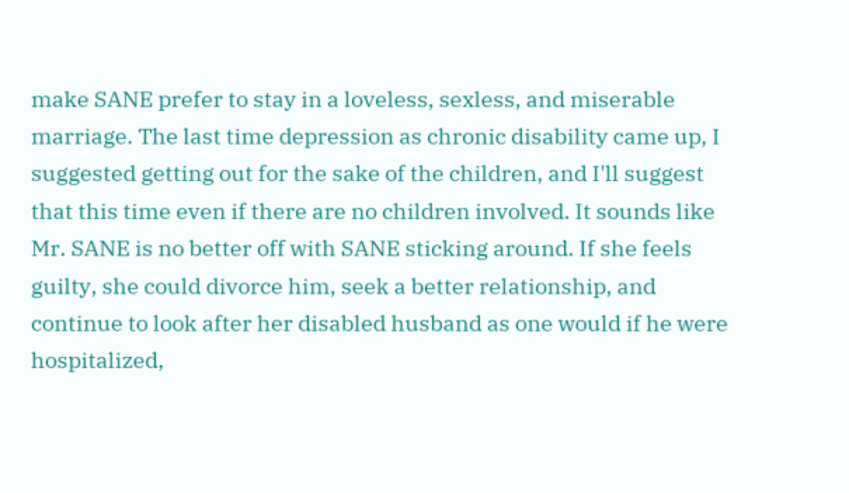make SANE prefer to stay in a loveless, sexless, and miserable marriage. The last time depression as chronic disability came up, I suggested getting out for the sake of the children, and I'll suggest that this time even if there are no children involved. It sounds like Mr. SANE is no better off with SANE sticking around. If she feels guilty, she could divorce him, seek a better relationship, and continue to look after her disabled husband as one would if he were hospitalized,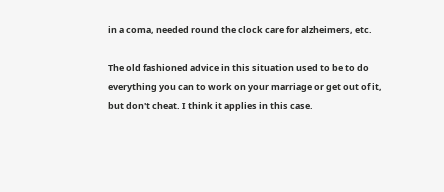in a coma, needed round the clock care for alzheimers, etc.

The old fashioned advice in this situation used to be to do everything you can to work on your marriage or get out of it, but don't cheat. I think it applies in this case.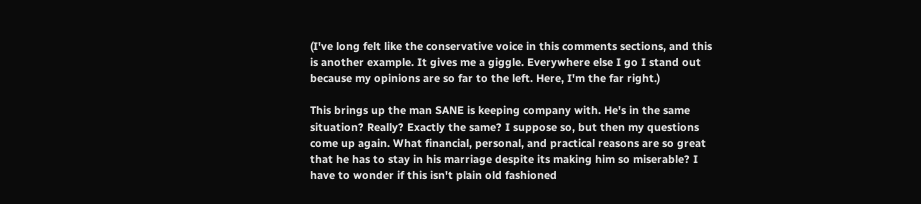(I've long felt like the conservative voice in this comments sections, and this is another example. It gives me a giggle. Everywhere else I go I stand out because my opinions are so far to the left. Here, I'm the far right.)

This brings up the man SANE is keeping company with. He's in the same situation? Really? Exactly the same? I suppose so, but then my questions come up again. What financial, personal, and practical reasons are so great that he has to stay in his marriage despite its making him so miserable? I have to wonder if this isn't plain old fashioned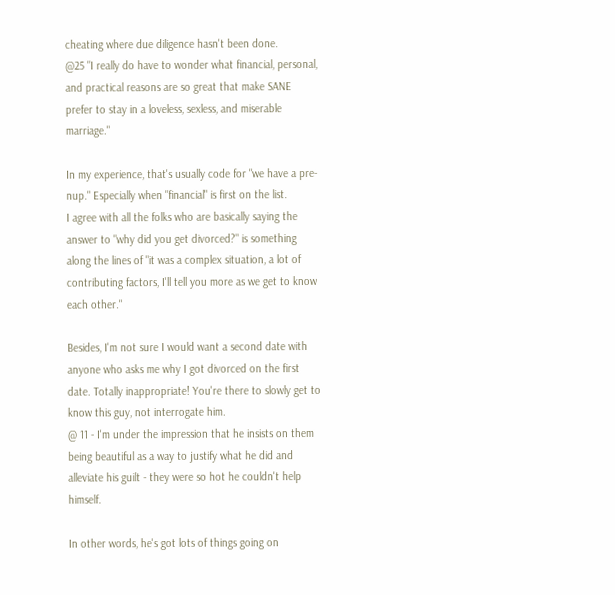cheating where due diligence hasn't been done.
@25 "I really do have to wonder what financial, personal, and practical reasons are so great that make SANE prefer to stay in a loveless, sexless, and miserable marriage."

In my experience, that's usually code for "we have a pre-nup." Especially when "financial" is first on the list.
I agree with all the folks who are basically saying the answer to "why did you get divorced?" is something along the lines of "it was a complex situation, a lot of contributing factors, I'll tell you more as we get to know each other."

Besides, I'm not sure I would want a second date with anyone who asks me why I got divorced on the first date. Totally inappropriate! You're there to slowly get to know this guy, not interrogate him.
@ 11 - I'm under the impression that he insists on them being beautiful as a way to justify what he did and alleviate his guilt - they were so hot he couldn't help himself.

In other words, he's got lots of things going on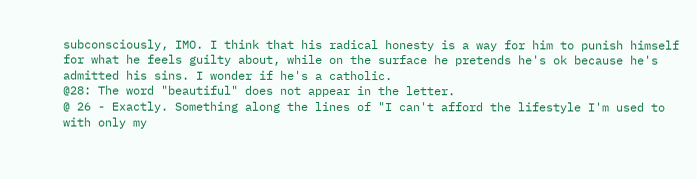subconsciously, IMO. I think that his radical honesty is a way for him to punish himself for what he feels guilty about, while on the surface he pretends he's ok because he's admitted his sins. I wonder if he's a catholic.
@28: The word "beautiful" does not appear in the letter.
@ 26 - Exactly. Something along the lines of "I can't afford the lifestyle I'm used to with only my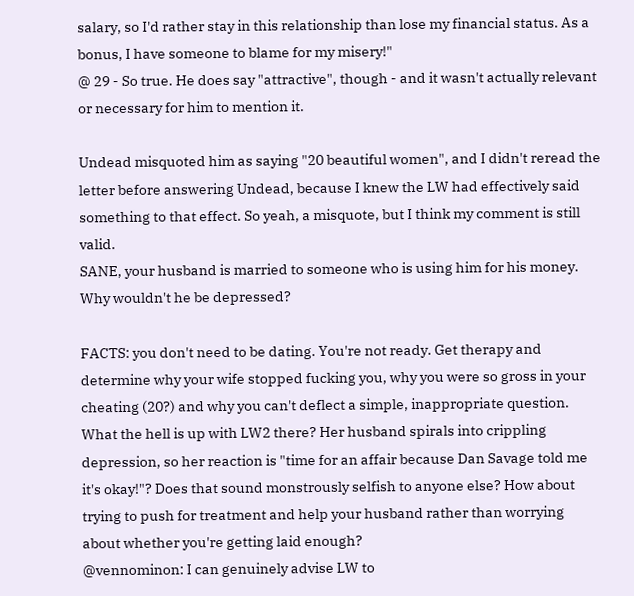salary, so I'd rather stay in this relationship than lose my financial status. As a bonus, I have someone to blame for my misery!"
@ 29 - So true. He does say "attractive", though - and it wasn't actually relevant or necessary for him to mention it.

Undead misquoted him as saying "20 beautiful women", and I didn't reread the letter before answering Undead, because I knew the LW had effectively said something to that effect. So yeah, a misquote, but I think my comment is still valid.
SANE, your husband is married to someone who is using him for his money. Why wouldn't he be depressed?

FACTS: you don't need to be dating. You're not ready. Get therapy and determine why your wife stopped fucking you, why you were so gross in your cheating (20?) and why you can't deflect a simple, inappropriate question.
What the hell is up with LW2 there? Her husband spirals into crippling depression, so her reaction is "time for an affair because Dan Savage told me it's okay!"? Does that sound monstrously selfish to anyone else? How about trying to push for treatment and help your husband rather than worrying about whether you're getting laid enough?
@vennominon: I can genuinely advise LW to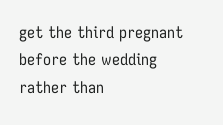get the third pregnant before the wedding rather than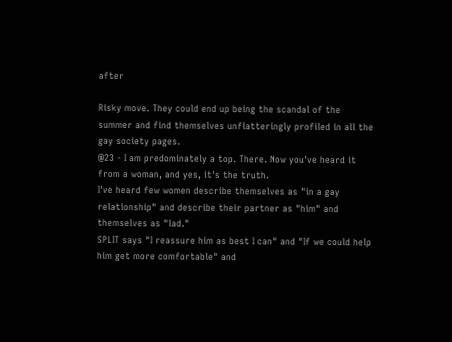after

Risky move. They could end up being the scandal of the summer and find themselves unflatteringly profiled in all the gay society pages.
@23 - I am predominately a top. There. Now you've heard it from a woman, and yes, it's the truth.
I've heard few women describe themselves as "in a gay relationship" and describe their partner as "him" and themselves as "lad."
SPLIT says "I reassure him as best I can" and "If we could help him get more comfortable" and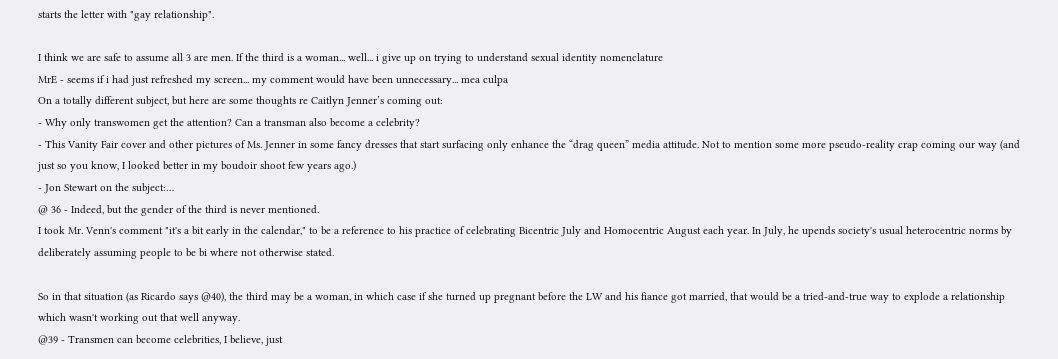starts the letter with "gay relationship".

I think we are safe to assume all 3 are men. If the third is a woman... well... i give up on trying to understand sexual identity nomenclature
MrE - seems if i had just refreshed my screen... my comment would have been unnecessary... mea culpa
On a totally different subject, but here are some thoughts re Caitlyn Jenner’s coming out:
- Why only transwomen get the attention? Can a transman also become a celebrity?
- This Vanity Fair cover and other pictures of Ms. Jenner in some fancy dresses that start surfacing only enhance the “drag queen” media attitude. Not to mention some more pseudo-reality crap coming our way (and just so you know, I looked better in my boudoir shoot few years ago.)
- Jon Stewart on the subject:…
@ 36 - Indeed, but the gender of the third is never mentioned.
I took Mr. Venn's comment "it's a bit early in the calendar," to be a reference to his practice of celebrating Bicentric July and Homocentric August each year. In July, he upends society's usual heterocentric norms by deliberately assuming people to be bi where not otherwise stated.

So in that situation (as Ricardo says @40), the third may be a woman, in which case if she turned up pregnant before the LW and his fiance got married, that would be a tried-and-true way to explode a relationship which wasn't working out that well anyway.
@39 - Transmen can become celebrities, I believe, just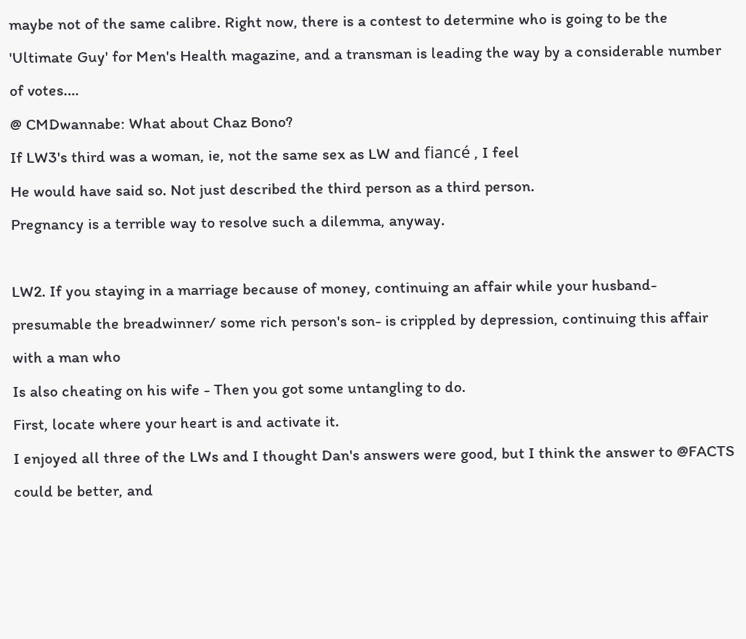maybe not of the same calibre. Right now, there is a contest to determine who is going to be the 'Ultimate Guy' for Men's Health magazine, and a transman is leading the way by a considerable number of votes.…
@ CMDwannabe: What about Chaz Bono?
If LW3's third was a woman, ie, not the same sex as LW and fiancé , I feel
He would have said so. Not just described the third person as a third person.
Pregnancy is a terrible way to resolve such a dilemma, anyway.

LW2. If you staying in a marriage because of money, continuing an affair while your husband- presumable the breadwinner/ some rich person's son- is crippled by depression, continuing this affair with a man who
Is also cheating on his wife - Then you got some untangling to do.
First, locate where your heart is and activate it.
I enjoyed all three of the LWs and I thought Dan's answers were good, but I think the answer to @FACTS could be better, and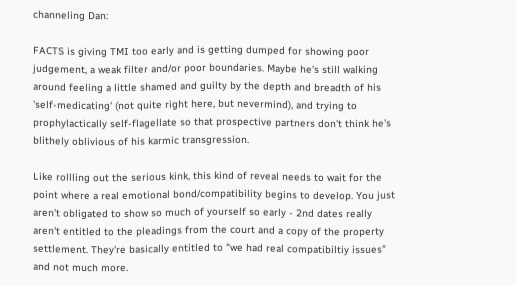channeling Dan:

FACTS is giving TMI too early and is getting dumped for showing poor judgement, a weak filter and/or poor boundaries. Maybe he's still walking around feeling a little shamed and guilty by the depth and breadth of his 'self-medicating' (not quite right here, but nevermind), and trying to prophylactically self-flagellate so that prospective partners don't think he's blithely oblivious of his karmic transgression.

Like rollling out the serious kink, this kind of reveal needs to wait for the point where a real emotional bond/compatibility begins to develop. You just aren't obligated to show so much of yourself so early - 2nd dates really aren't entitled to the pleadings from the court and a copy of the property settlement. They're basically entitled to "we had real compatibiltiy issues" and not much more.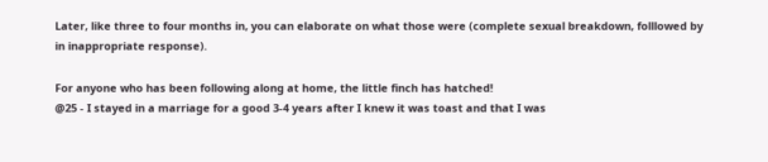Later, like three to four months in, you can elaborate on what those were (complete sexual breakdown, folllowed by in inappropriate response).

For anyone who has been following along at home, the little finch has hatched!
@25 - I stayed in a marriage for a good 3-4 years after I knew it was toast and that I was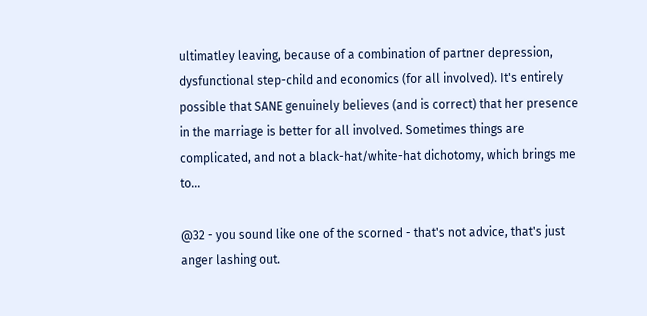ultimatley leaving, because of a combination of partner depression, dysfunctional step-child and economics (for all involved). It's entirely possible that SANE genuinely believes (and is correct) that her presence in the marriage is better for all involved. Sometimes things are complicated, and not a black-hat/white-hat dichotomy, which brings me to...

@32 - you sound like one of the scorned - that's not advice, that's just anger lashing out.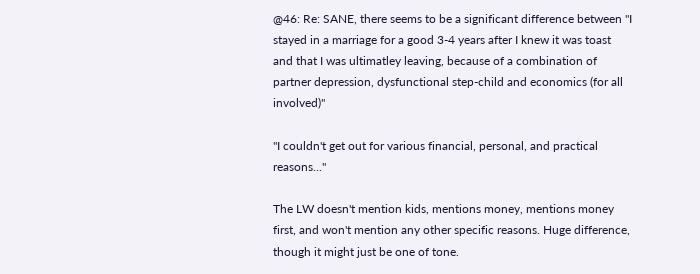@46: Re: SANE, there seems to be a significant difference between "I stayed in a marriage for a good 3-4 years after I knew it was toast and that I was ultimatley leaving, because of a combination of partner depression, dysfunctional step-child and economics (for all involved)"

"I couldn't get out for various financial, personal, and practical reasons..."

The LW doesn't mention kids, mentions money, mentions money first, and won't mention any other specific reasons. Huge difference, though it might just be one of tone.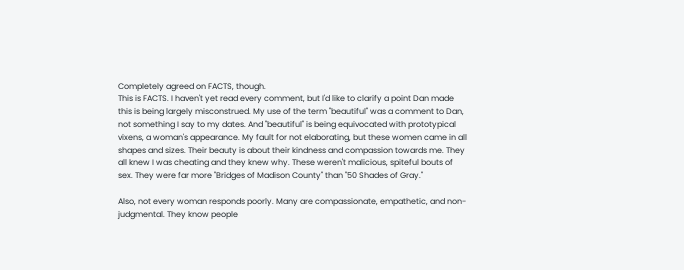Completely agreed on FACTS, though.
This is FACTS. I haven't yet read every comment, but I'd like to clarify a point Dan made this is being largely misconstrued. My use of the term "beautiful" was a comment to Dan, not something I say to my dates. And "beautiful" is being equivocated with prototypical vixens, a woman's appearance. My fault for not elaborating, but these women came in all shapes and sizes. Their beauty is about their kindness and compassion towards me. They all knew I was cheating and they knew why. These weren't malicious, spiteful bouts of sex. They were far more "Bridges of Madison County" than "50 Shades of Gray."

Also, not every woman responds poorly. Many are compassionate, empathetic, and non-judgmental. They know people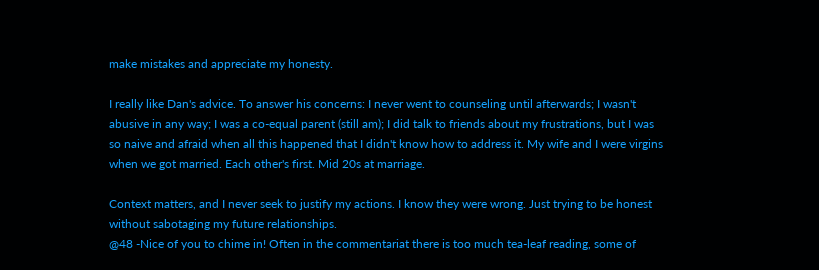make mistakes and appreciate my honesty.

I really like Dan's advice. To answer his concerns: I never went to counseling until afterwards; I wasn't abusive in any way; I was a co-equal parent (still am); I did talk to friends about my frustrations, but I was so naive and afraid when all this happened that I didn't know how to address it. My wife and I were virgins when we got married. Each other's first. Mid 20s at marriage.

Context matters, and I never seek to justify my actions. I know they were wrong. Just trying to be honest without sabotaging my future relationships.
@48 -Nice of you to chime in! Often in the commentariat there is too much tea-leaf reading, some of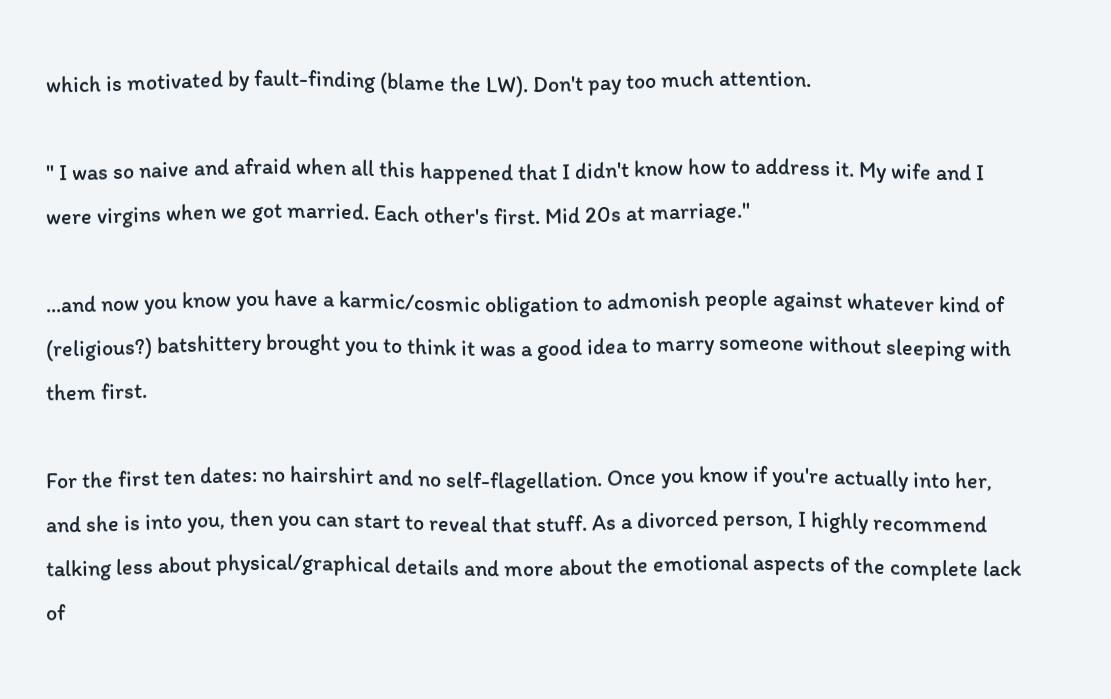which is motivated by fault-finding (blame the LW). Don't pay too much attention.

" I was so naive and afraid when all this happened that I didn't know how to address it. My wife and I were virgins when we got married. Each other's first. Mid 20s at marriage."

...and now you know you have a karmic/cosmic obligation to admonish people against whatever kind of (religious?) batshittery brought you to think it was a good idea to marry someone without sleeping with them first.

For the first ten dates: no hairshirt and no self-flagellation. Once you know if you're actually into her, and she is into you, then you can start to reveal that stuff. As a divorced person, I highly recommend talking less about physical/graphical details and more about the emotional aspects of the complete lack of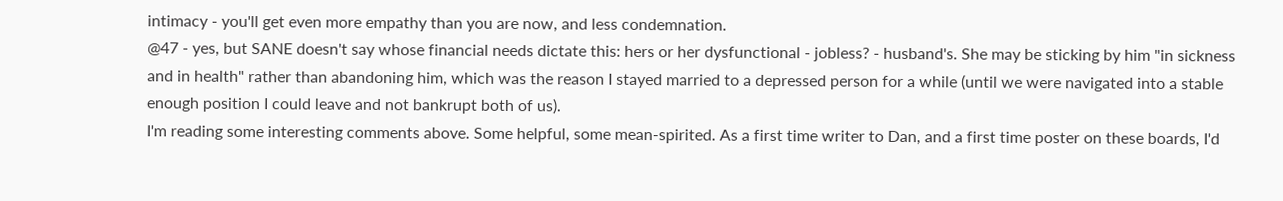intimacy - you'll get even more empathy than you are now, and less condemnation.
@47 - yes, but SANE doesn't say whose financial needs dictate this: hers or her dysfunctional - jobless? - husband's. She may be sticking by him "in sickness and in health" rather than abandoning him, which was the reason I stayed married to a depressed person for a while (until we were navigated into a stable enough position I could leave and not bankrupt both of us).
I'm reading some interesting comments above. Some helpful, some mean-spirited. As a first time writer to Dan, and a first time poster on these boards, I'd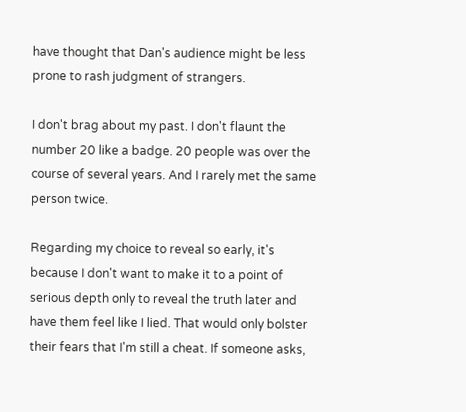have thought that Dan's audience might be less prone to rash judgment of strangers.

I don't brag about my past. I don't flaunt the number 20 like a badge. 20 people was over the course of several years. And I rarely met the same person twice.

Regarding my choice to reveal so early, it's because I don't want to make it to a point of serious depth only to reveal the truth later and have them feel like I lied. That would only bolster their fears that I'm still a cheat. If someone asks,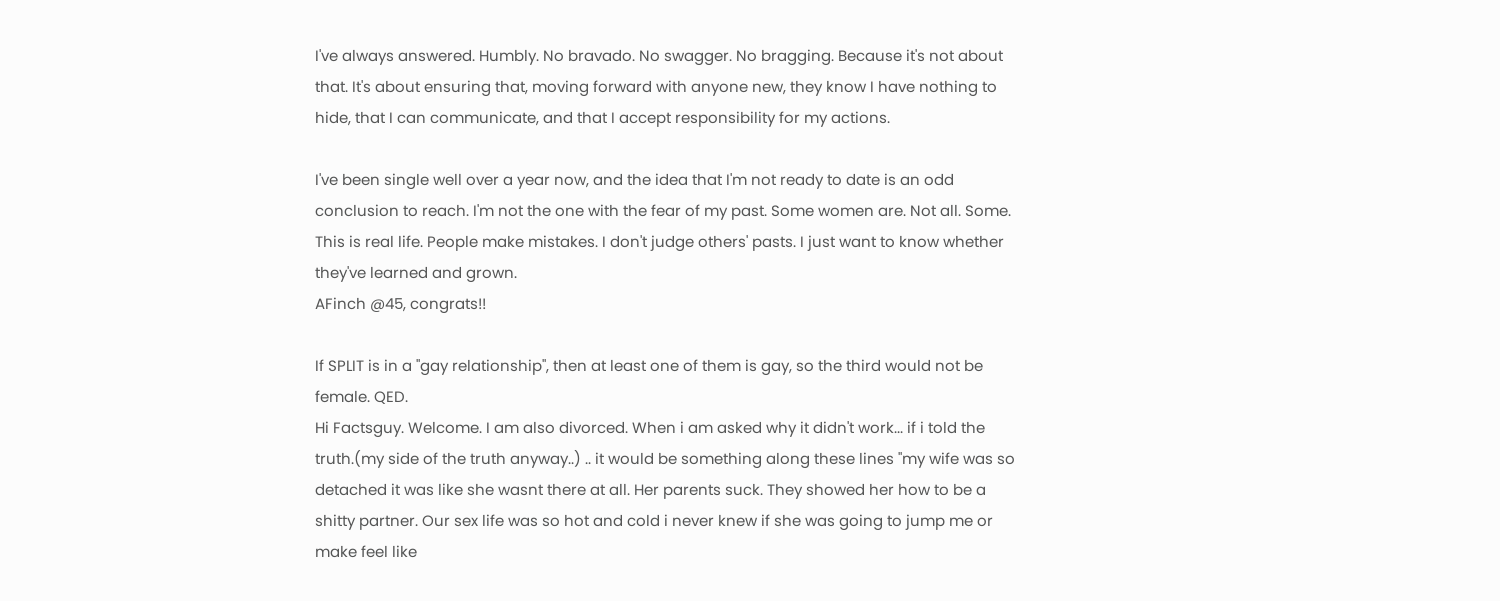I've always answered. Humbly. No bravado. No swagger. No bragging. Because it's not about that. It's about ensuring that, moving forward with anyone new, they know I have nothing to hide, that I can communicate, and that I accept responsibility for my actions.

I've been single well over a year now, and the idea that I'm not ready to date is an odd conclusion to reach. I'm not the one with the fear of my past. Some women are. Not all. Some. This is real life. People make mistakes. I don't judge others' pasts. I just want to know whether they've learned and grown.
AFinch @45, congrats!!

If SPLIT is in a "gay relationship", then at least one of them is gay, so the third would not be female. QED.
Hi Factsguy. Welcome. I am also divorced. When i am asked why it didn't work... if i told the truth.(my side of the truth anyway..) .. it would be something along these lines "my wife was so detached it was like she wasnt there at all. Her parents suck. They showed her how to be a shitty partner. Our sex life was so hot and cold i never knew if she was going to jump me or make feel like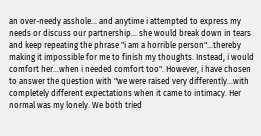an over-needy asshole... and anytime i attempted to express my needs or discuss our partnership... she would break down in tears and keep repeating the phrase "i am a horrible person"...thereby making it impossible for me to finish my thoughts. Instead, i would comfort her...when i needed comfort too". However, i have chosen to answer the question with "we were raised very differently...with completely different expectations when it came to intimacy. Her normal was my lonely. We both tried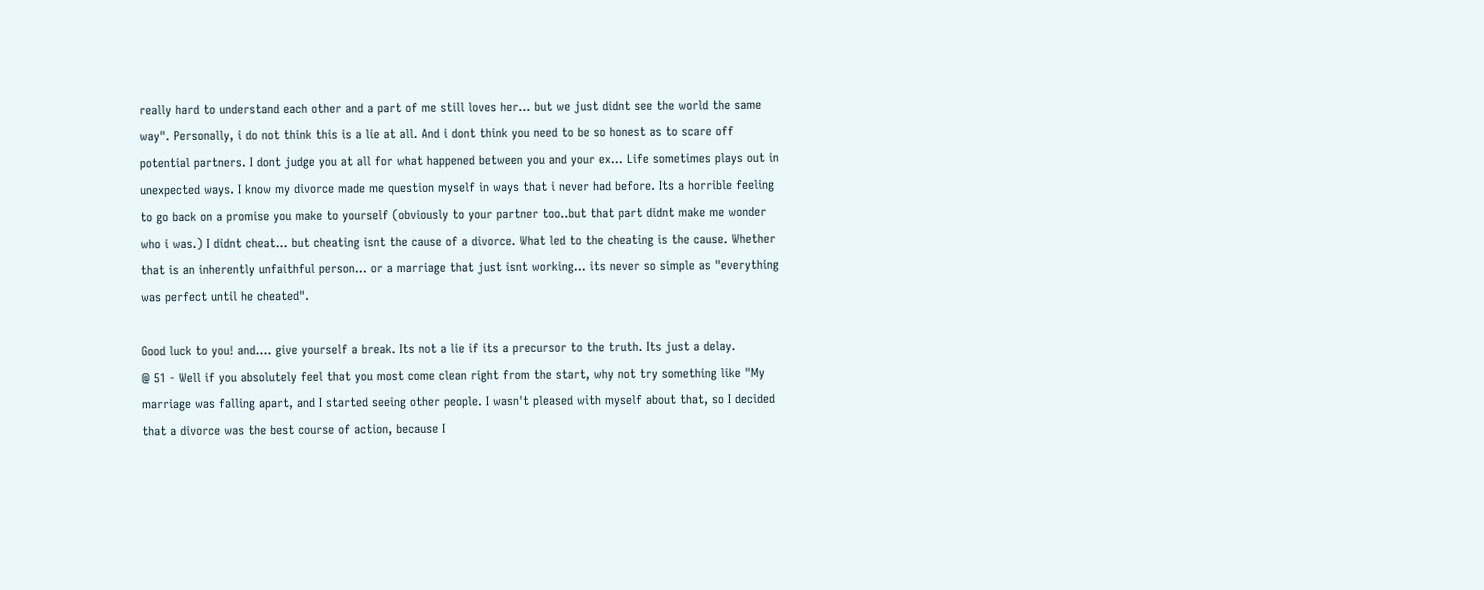really hard to understand each other and a part of me still loves her... but we just didnt see the world the same way". Personally, i do not think this is a lie at all. And i dont think you need to be so honest as to scare off potential partners. I dont judge you at all for what happened between you and your ex... Life sometimes plays out in unexpected ways. I know my divorce made me question myself in ways that i never had before. Its a horrible feeling to go back on a promise you make to yourself (obviously to your partner too..but that part didnt make me wonder who i was.) I didnt cheat... but cheating isnt the cause of a divorce. What led to the cheating is the cause. Whether that is an inherently unfaithful person... or a marriage that just isnt working... its never so simple as "everything was perfect until he cheated".

Good luck to you! and.... give yourself a break. Its not a lie if its a precursor to the truth. Its just a delay.
@ 51 - Well if you absolutely feel that you most come clean right from the start, why not try something like "My marriage was falling apart, and I started seeing other people. I wasn't pleased with myself about that, so I decided that a divorce was the best course of action, because I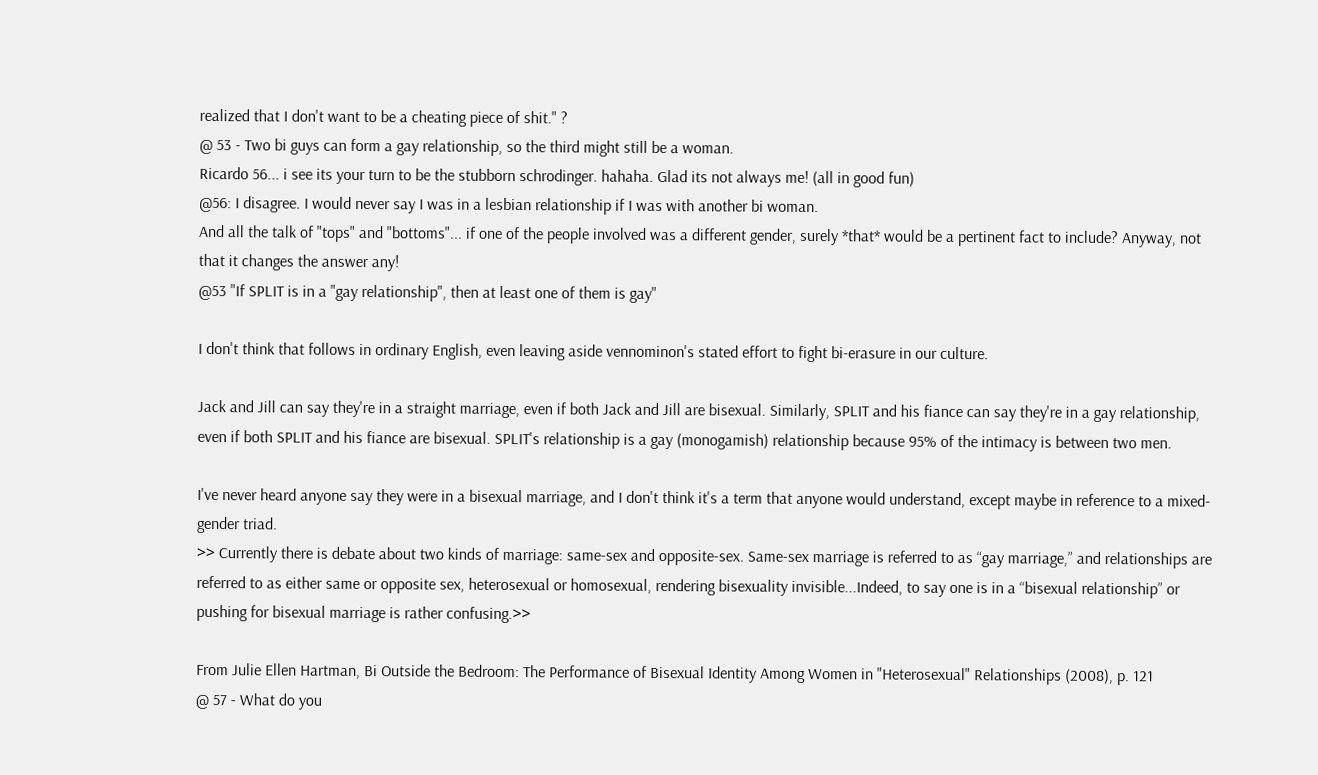realized that I don't want to be a cheating piece of shit." ?
@ 53 - Two bi guys can form a gay relationship, so the third might still be a woman.
Ricardo 56... i see its your turn to be the stubborn schrodinger. hahaha. Glad its not always me! (all in good fun)
@56: I disagree. I would never say I was in a lesbian relationship if I was with another bi woman.
And all the talk of "tops" and "bottoms"... if one of the people involved was a different gender, surely *that* would be a pertinent fact to include? Anyway, not that it changes the answer any!
@53 "If SPLIT is in a "gay relationship", then at least one of them is gay"

I don't think that follows in ordinary English, even leaving aside vennominon's stated effort to fight bi-erasure in our culture.

Jack and Jill can say they're in a straight marriage, even if both Jack and Jill are bisexual. Similarly, SPLIT and his fiance can say they're in a gay relationship, even if both SPLIT and his fiance are bisexual. SPLIT's relationship is a gay (monogamish) relationship because 95% of the intimacy is between two men.

I've never heard anyone say they were in a bisexual marriage, and I don't think it's a term that anyone would understand, except maybe in reference to a mixed-gender triad.
>> Currently there is debate about two kinds of marriage: same-sex and opposite-sex. Same-sex marriage is referred to as “gay marriage,” and relationships are referred to as either same or opposite sex, heterosexual or homosexual, rendering bisexuality invisible...Indeed, to say one is in a “bisexual relationship” or pushing for bisexual marriage is rather confusing.>>

From Julie Ellen Hartman, Bi Outside the Bedroom: The Performance of Bisexual Identity Among Women in "Heterosexual" Relationships (2008), p. 121
@ 57 - What do you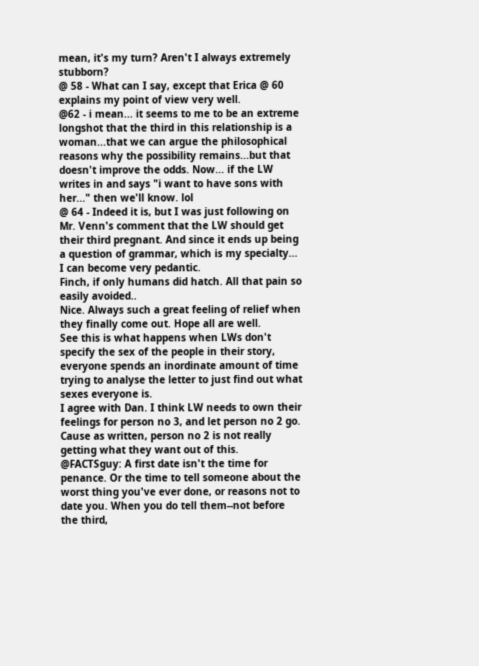mean, it's my turn? Aren't I always extremely stubborn?
@ 58 - What can I say, except that Erica @ 60 explains my point of view very well.
@62 - i mean... it seems to me to be an extreme longshot that the third in this relationship is a woman...that we can argue the philosophical reasons why the possibility remains...but that doesn't improve the odds. Now... if the LW writes in and says "i want to have sons with her..." then we'll know. lol
@ 64 - Indeed it is, but I was just following on Mr. Venn's comment that the LW should get their third pregnant. And since it ends up being a question of grammar, which is my specialty... I can become very pedantic.
Finch, if only humans did hatch. All that pain so easily avoided..
Nice. Always such a great feeling of relief when they finally come out. Hope all are well.
See this is what happens when LWs don't specify the sex of the people in their story, everyone spends an inordinate amount of time trying to analyse the letter to just find out what sexes everyone is.
I agree with Dan. I think LW needs to own their feelings for person no 3, and let person no 2 go. Cause as written, person no 2 is not really getting what they want out of this.
@FACTSguy: A first date isn't the time for penance. Or the time to tell someone about the worst thing you've ever done, or reasons not to date you. When you do tell them--not before the third,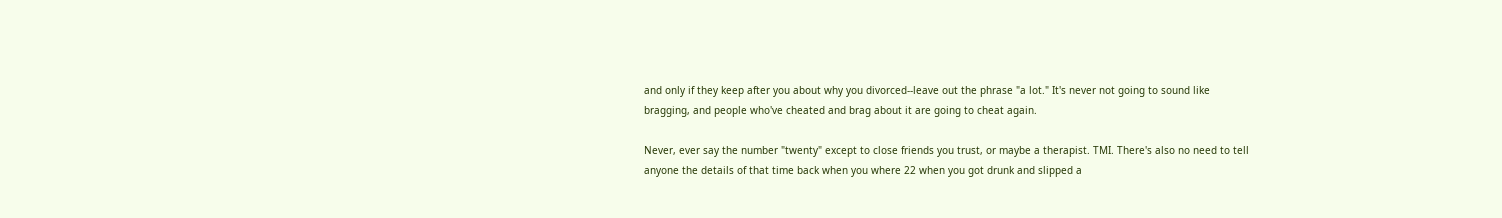and only if they keep after you about why you divorced--leave out the phrase "a lot." It's never not going to sound like bragging, and people who've cheated and brag about it are going to cheat again.

Never, ever say the number "twenty" except to close friends you trust, or maybe a therapist. TMI. There's also no need to tell anyone the details of that time back when you where 22 when you got drunk and slipped a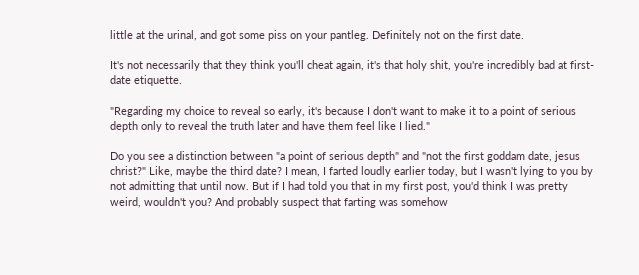little at the urinal, and got some piss on your pantleg. Definitely not on the first date.

It's not necessarily that they think you'll cheat again, it's that holy shit, you're incredibly bad at first-date etiquette.

"Regarding my choice to reveal so early, it's because I don't want to make it to a point of serious depth only to reveal the truth later and have them feel like I lied."

Do you see a distinction between "a point of serious depth" and "not the first goddam date, jesus christ?" Like, maybe the third date? I mean, I farted loudly earlier today, but I wasn't lying to you by not admitting that until now. But if I had told you that in my first post, you'd think I was pretty weird, wouldn't you? And probably suspect that farting was somehow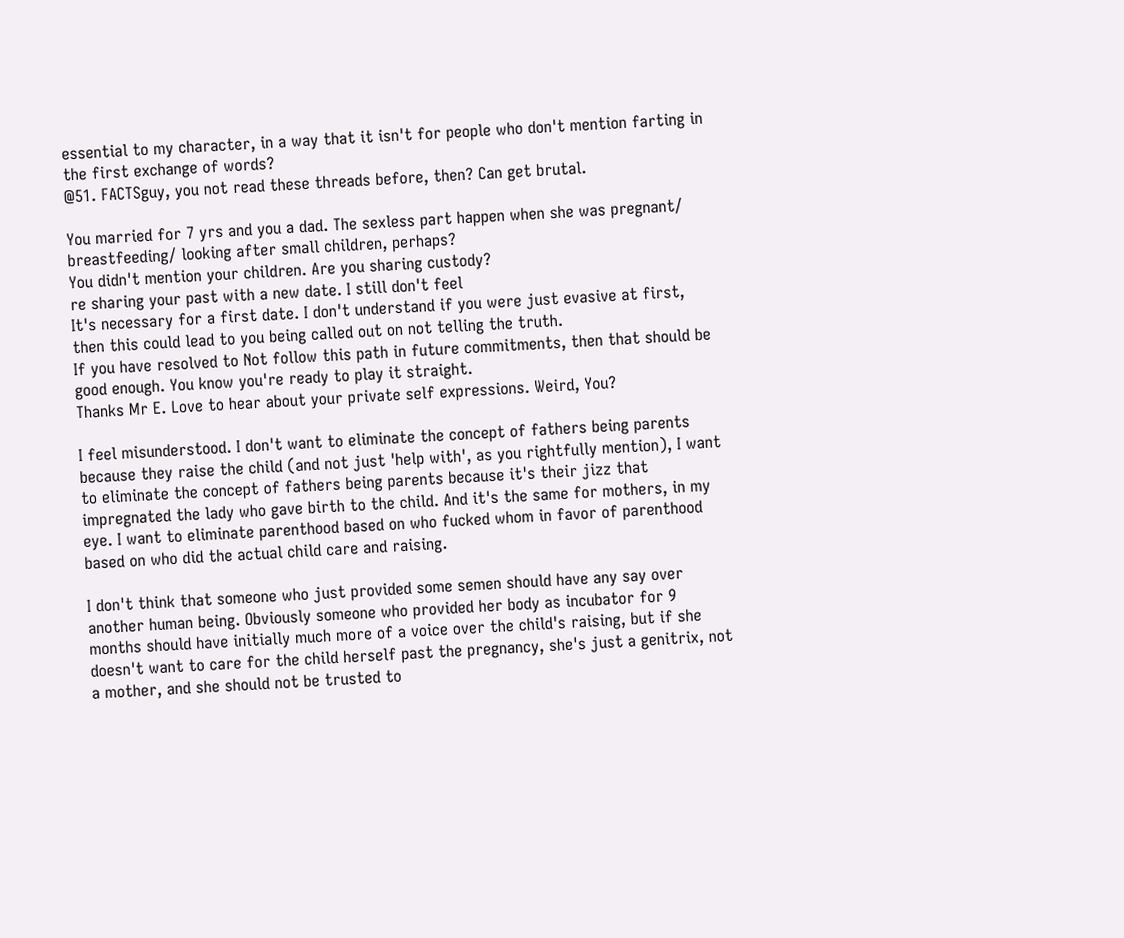essential to my character, in a way that it isn't for people who don't mention farting in the first exchange of words?
@51. FACTSguy, you not read these threads before, then? Can get brutal.

You married for 7 yrs and you a dad. The sexless part happen when she was pregnant/ breastfeeding/ looking after small children, perhaps?
You didn't mention your children. Are you sharing custody?
re sharing your past with a new date. I still don't feel
It's necessary for a first date. I don't understand if you were just evasive at first, then this could lead to you being called out on not telling the truth.
If you have resolved to Not follow this path in future commitments, then that should be good enough. You know you're ready to play it straight.
Thanks Mr E. Love to hear about your private self expressions. Weird, You?

I feel misunderstood. I don't want to eliminate the concept of fathers being parents because they raise the child (and not just 'help with', as you rightfully mention), I want to eliminate the concept of fathers being parents because it's their jizz that impregnated the lady who gave birth to the child. And it's the same for mothers, in my eye. I want to eliminate parenthood based on who fucked whom in favor of parenthood based on who did the actual child care and raising.

I don't think that someone who just provided some semen should have any say over another human being. Obviously someone who provided her body as incubator for 9 months should have initially much more of a voice over the child's raising, but if she doesn't want to care for the child herself past the pregnancy, she's just a genitrix, not a mother, and she should not be trusted to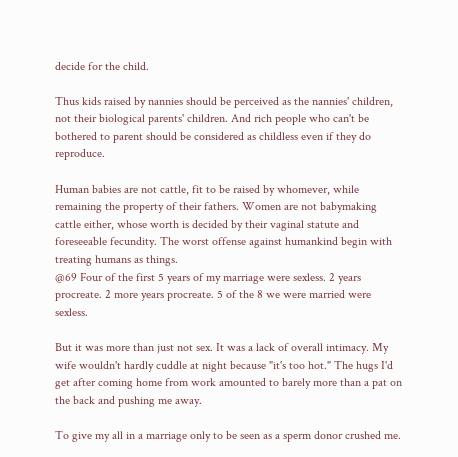decide for the child.

Thus kids raised by nannies should be perceived as the nannies' children, not their biological parents' children. And rich people who can't be bothered to parent should be considered as childless even if they do reproduce.

Human babies are not cattle, fit to be raised by whomever, while remaining the property of their fathers. Women are not babymaking cattle either, whose worth is decided by their vaginal statute and foreseeable fecundity. The worst offense against humankind begin with treating humans as things.
@69 Four of the first 5 years of my marriage were sexless. 2 years procreate. 2 more years procreate. 5 of the 8 we were married were sexless.

But it was more than just not sex. It was a lack of overall intimacy. My wife wouldn't hardly cuddle at night because "it's too hot." The hugs I'd get after coming home from work amounted to barely more than a pat on the back and pushing me away.

To give my all in a marriage only to be seen as a sperm donor crushed me.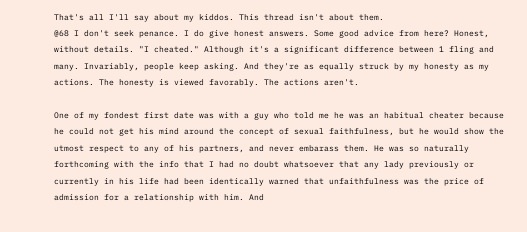That's all I'll say about my kiddos. This thread isn't about them.
@68 I don't seek penance. I do give honest answers. Some good advice from here? Honest, without details. "I cheated." Although it's a significant difference between 1 fling and many. Invariably, people keep asking. And they're as equally struck by my honesty as my actions. The honesty is viewed favorably. The actions aren't.

One of my fondest first date was with a guy who told me he was an habitual cheater because he could not get his mind around the concept of sexual faithfulness, but he would show the utmost respect to any of his partners, and never embarass them. He was so naturally forthcoming with the info that I had no doubt whatsoever that any lady previously or currently in his life had been identically warned that unfaithfulness was the price of admission for a relationship with him. And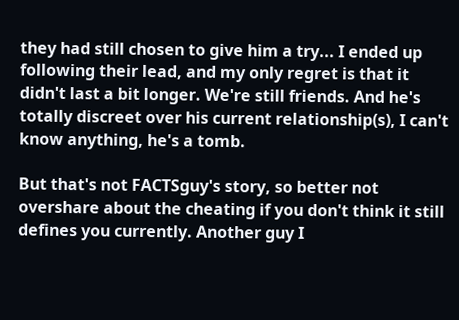they had still chosen to give him a try... I ended up following their lead, and my only regret is that it didn't last a bit longer. We're still friends. And he's totally discreet over his current relationship(s), I can't know anything, he's a tomb.

But that's not FACTSguy's story, so better not overshare about the cheating if you don't think it still defines you currently. Another guy I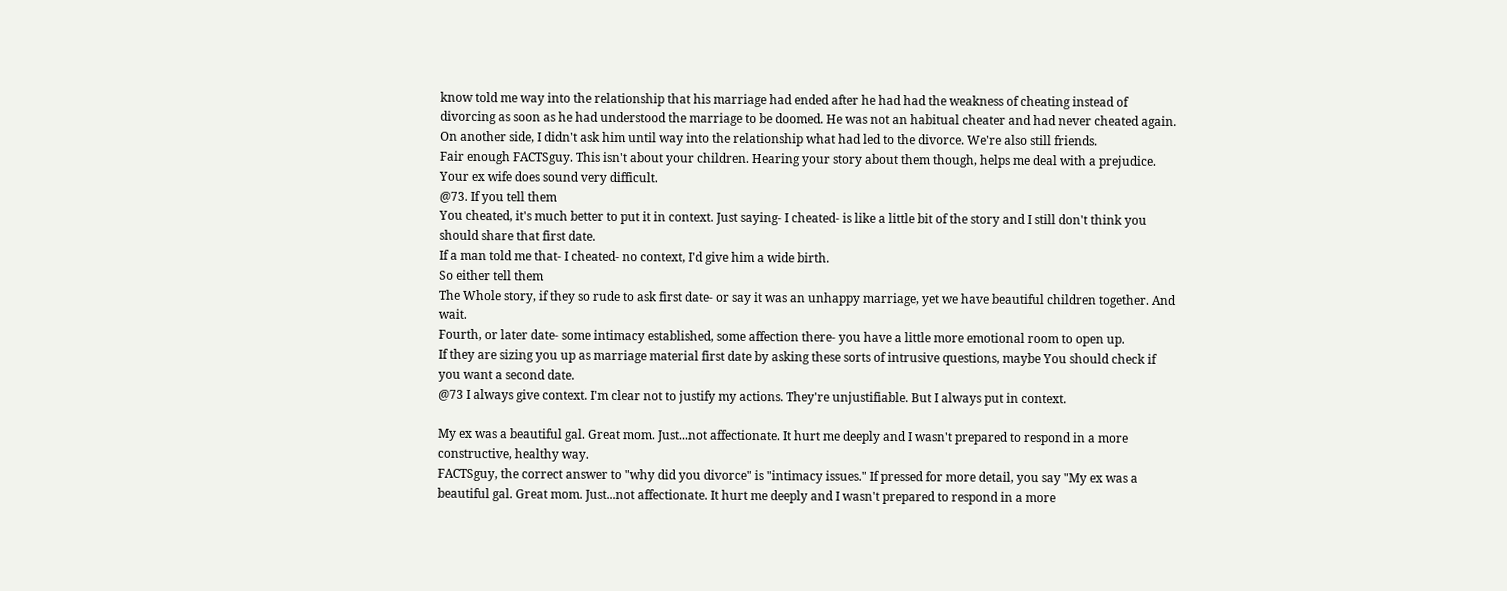know told me way into the relationship that his marriage had ended after he had had the weakness of cheating instead of divorcing as soon as he had understood the marriage to be doomed. He was not an habitual cheater and had never cheated again. On another side, I didn't ask him until way into the relationship what had led to the divorce. We're also still friends.
Fair enough FACTSguy. This isn't about your children. Hearing your story about them though, helps me deal with a prejudice.
Your ex wife does sound very difficult.
@73. If you tell them
You cheated, it's much better to put it in context. Just saying- I cheated- is like a little bit of the story and I still don't think you should share that first date.
If a man told me that- I cheated- no context, I'd give him a wide birth.
So either tell them
The Whole story, if they so rude to ask first date- or say it was an unhappy marriage, yet we have beautiful children together. And wait.
Fourth, or later date- some intimacy established, some affection there- you have a little more emotional room to open up.
If they are sizing you up as marriage material first date by asking these sorts of intrusive questions, maybe You should check if you want a second date.
@73 I always give context. I'm clear not to justify my actions. They're unjustifiable. But I always put in context.

My ex was a beautiful gal. Great mom. Just...not affectionate. It hurt me deeply and I wasn't prepared to respond in a more constructive, healthy way.
FACTSguy, the correct answer to "why did you divorce" is "intimacy issues." If pressed for more detail, you say "My ex was a beautiful gal. Great mom. Just...not affectionate. It hurt me deeply and I wasn't prepared to respond in a more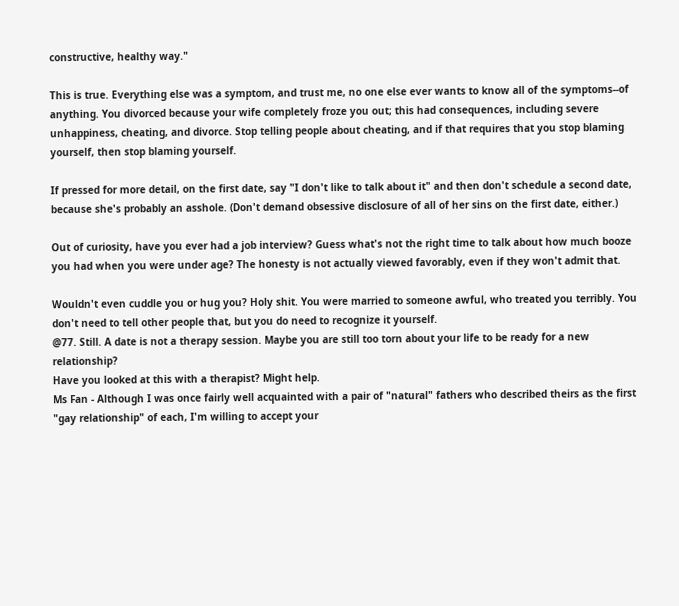constructive, healthy way."

This is true. Everything else was a symptom, and trust me, no one else ever wants to know all of the symptoms--of anything. You divorced because your wife completely froze you out; this had consequences, including severe unhappiness, cheating, and divorce. Stop telling people about cheating, and if that requires that you stop blaming yourself, then stop blaming yourself.

If pressed for more detail, on the first date, say "I don't like to talk about it" and then don't schedule a second date, because she's probably an asshole. (Don't demand obsessive disclosure of all of her sins on the first date, either.)

Out of curiosity, have you ever had a job interview? Guess what's not the right time to talk about how much booze you had when you were under age? The honesty is not actually viewed favorably, even if they won't admit that.

Wouldn't even cuddle you or hug you? Holy shit. You were married to someone awful, who treated you terribly. You don't need to tell other people that, but you do need to recognize it yourself.
@77. Still. A date is not a therapy session. Maybe you are still too torn about your life to be ready for a new relationship?
Have you looked at this with a therapist? Might help.
Ms Fan - Although I was once fairly well acquainted with a pair of "natural" fathers who described theirs as the first "gay relationship" of each, I'm willing to accept your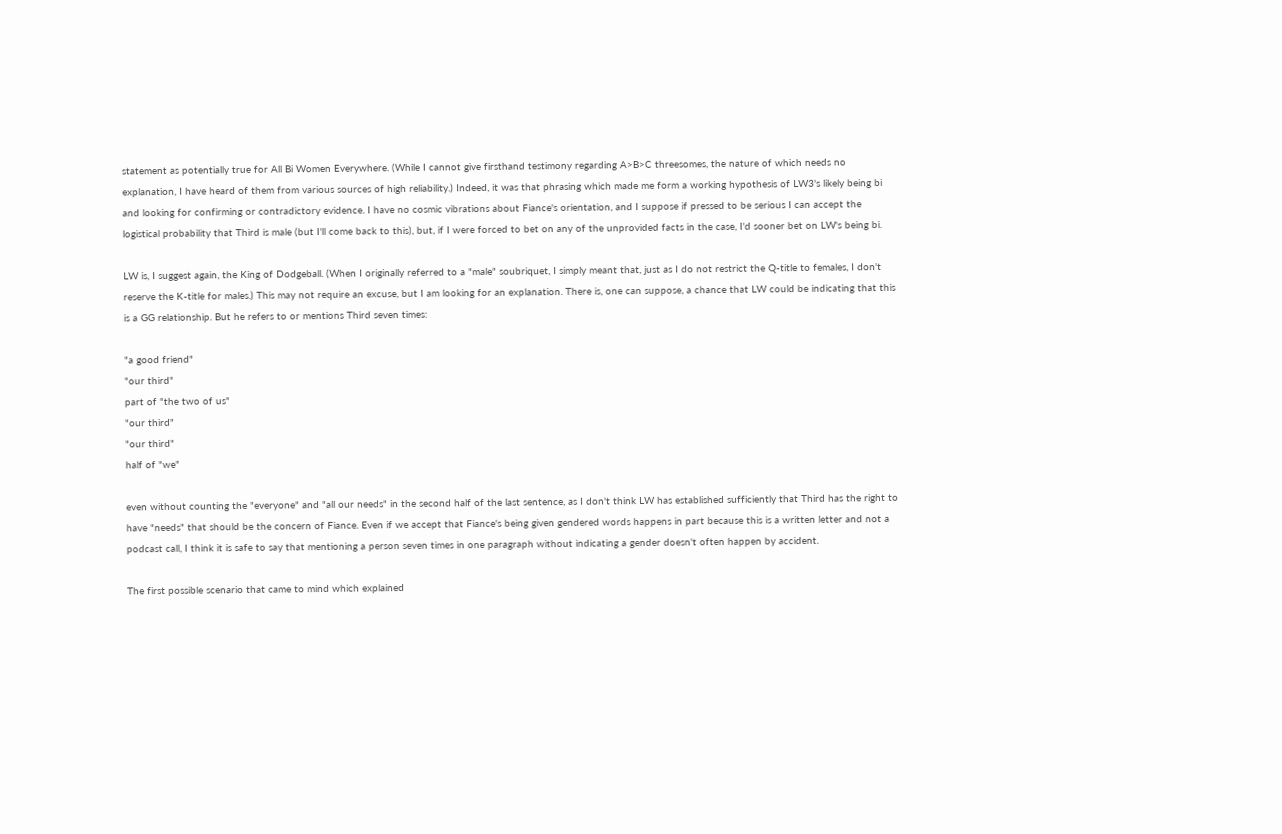statement as potentially true for All Bi Women Everywhere. (While I cannot give firsthand testimony regarding A>B>C threesomes, the nature of which needs no explanation, I have heard of them from various sources of high reliability.) Indeed, it was that phrasing which made me form a working hypothesis of LW3's likely being bi and looking for confirming or contradictory evidence. I have no cosmic vibrations about Fiance's orientation, and I suppose if pressed to be serious I can accept the logistical probability that Third is male (but I'll come back to this), but, if I were forced to bet on any of the unprovided facts in the case, I'd sooner bet on LW's being bi.

LW is, I suggest again, the King of Dodgeball. (When I originally referred to a "male" soubriquet, I simply meant that, just as I do not restrict the Q-title to females, I don't reserve the K-title for males.) This may not require an excuse, but I am looking for an explanation. There is, one can suppose, a chance that LW could be indicating that this is a GG relationship. But he refers to or mentions Third seven times:

"a good friend"
"our third"
part of "the two of us"
"our third"
"our third"
half of "we"

even without counting the "everyone" and "all our needs" in the second half of the last sentence, as I don't think LW has established sufficiently that Third has the right to have "needs" that should be the concern of Fiance. Even if we accept that Fiance's being given gendered words happens in part because this is a written letter and not a podcast call, I think it is safe to say that mentioning a person seven times in one paragraph without indicating a gender doesn't often happen by accident.

The first possible scenario that came to mind which explained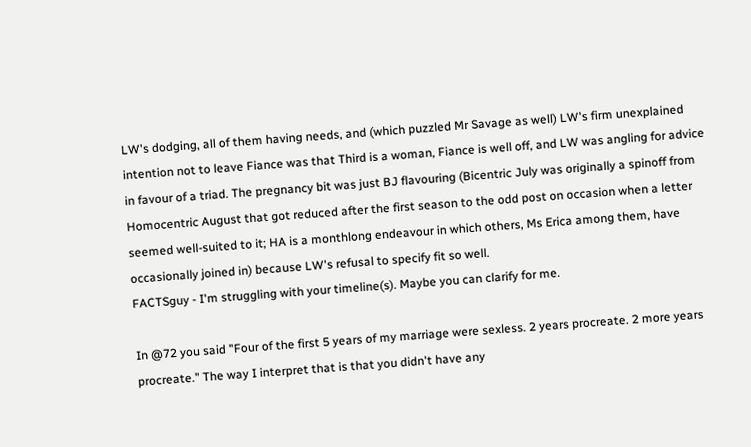LW's dodging, all of them having needs, and (which puzzled Mr Savage as well) LW's firm unexplained intention not to leave Fiance was that Third is a woman, Fiance is well off, and LW was angling for advice in favour of a triad. The pregnancy bit was just BJ flavouring (Bicentric July was originally a spinoff from Homocentric August that got reduced after the first season to the odd post on occasion when a letter seemed well-suited to it; HA is a monthlong endeavour in which others, Ms Erica among them, have occasionally joined in) because LW's refusal to specify fit so well.
FACTSguy - I'm struggling with your timeline(s). Maybe you can clarify for me.

In @72 you said "Four of the first 5 years of my marriage were sexless. 2 years procreate. 2 more years procreate." The way I interpret that is that you didn't have any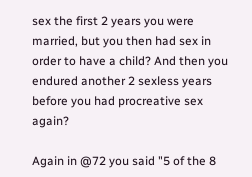sex the first 2 years you were married, but you then had sex in order to have a child? And then you endured another 2 sexless years before you had procreative sex again?

Again in @72 you said "5 of the 8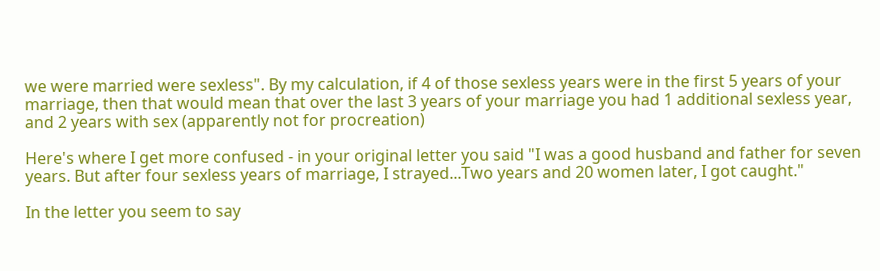we were married were sexless". By my calculation, if 4 of those sexless years were in the first 5 years of your marriage, then that would mean that over the last 3 years of your marriage you had 1 additional sexless year, and 2 years with sex (apparently not for procreation)

Here's where I get more confused - in your original letter you said "I was a good husband and father for seven years. But after four sexless years of marriage, I strayed...Two years and 20 women later, I got caught."

In the letter you seem to say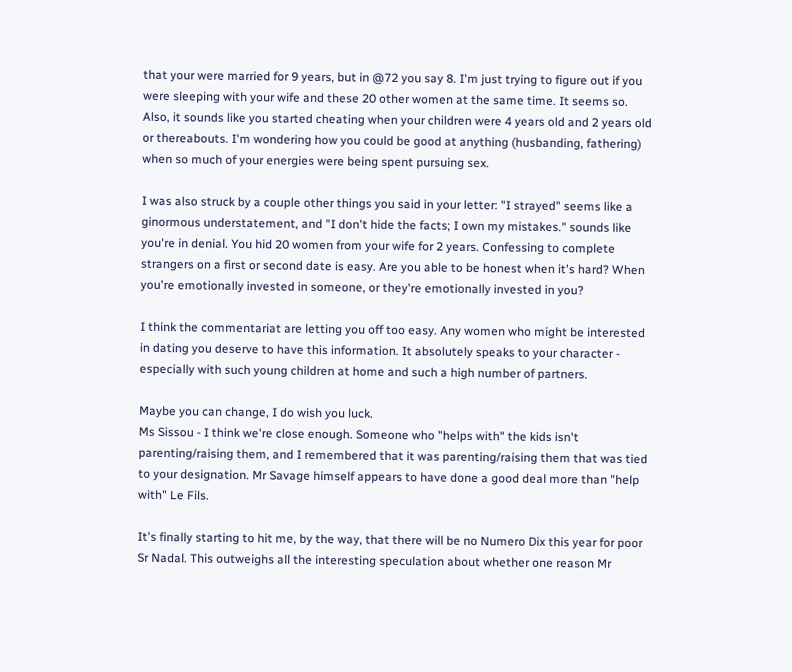that your were married for 9 years, but in @72 you say 8. I'm just trying to figure out if you were sleeping with your wife and these 20 other women at the same time. It seems so. Also, it sounds like you started cheating when your children were 4 years old and 2 years old or thereabouts. I'm wondering how you could be good at anything (husbanding, fathering) when so much of your energies were being spent pursuing sex.

I was also struck by a couple other things you said in your letter: "I strayed" seems like a ginormous understatement, and "I don't hide the facts; I own my mistakes." sounds like you're in denial. You hid 20 women from your wife for 2 years. Confessing to complete strangers on a first or second date is easy. Are you able to be honest when it's hard? When you're emotionally invested in someone, or they're emotionally invested in you?

I think the commentariat are letting you off too easy. Any women who might be interested in dating you deserve to have this information. It absolutely speaks to your character - especially with such young children at home and such a high number of partners.

Maybe you can change, I do wish you luck.
Ms Sissou - I think we're close enough. Someone who "helps with" the kids isn't parenting/raising them, and I remembered that it was parenting/raising them that was tied to your designation. Mr Savage himself appears to have done a good deal more than "help with" Le Fils.

It's finally starting to hit me, by the way, that there will be no Numero Dix this year for poor Sr Nadal. This outweighs all the interesting speculation about whether one reason Mr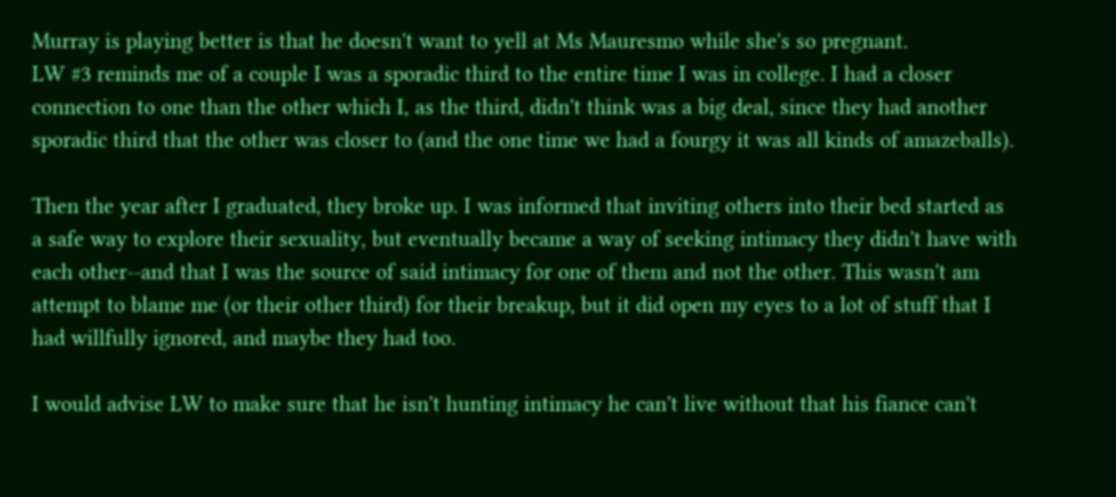Murray is playing better is that he doesn't want to yell at Ms Mauresmo while she's so pregnant.
LW #3 reminds me of a couple I was a sporadic third to the entire time I was in college. I had a closer connection to one than the other which I, as the third, didn't think was a big deal, since they had another sporadic third that the other was closer to (and the one time we had a fourgy it was all kinds of amazeballs).

Then the year after I graduated, they broke up. I was informed that inviting others into their bed started as a safe way to explore their sexuality, but eventually became a way of seeking intimacy they didn't have with each other--and that I was the source of said intimacy for one of them and not the other. This wasn't am attempt to blame me (or their other third) for their breakup, but it did open my eyes to a lot of stuff that I had willfully ignored, and maybe they had too.

I would advise LW to make sure that he isn't hunting intimacy he can't live without that his fiance can't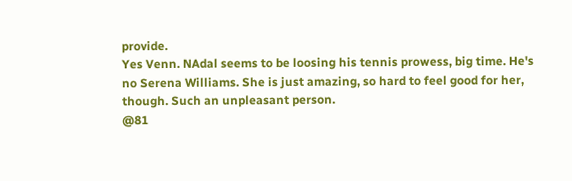provide.
Yes Venn. NAdal seems to be loosing his tennis prowess, big time. He's no Serena Williams. She is just amazing, so hard to feel good for her, though. Such an unpleasant person.
@81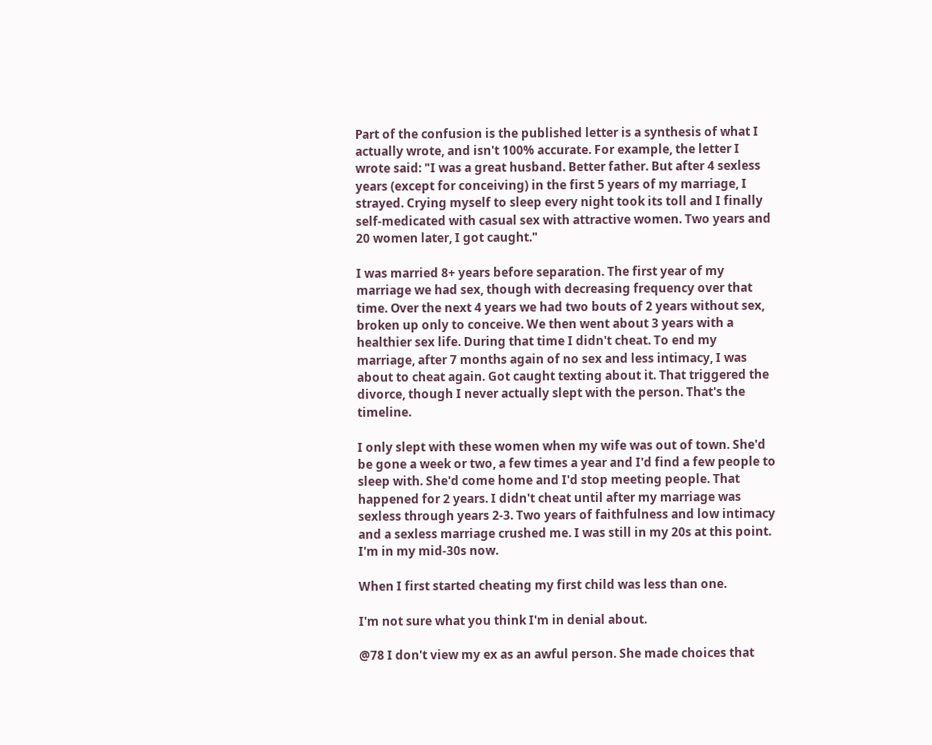Part of the confusion is the published letter is a synthesis of what I actually wrote, and isn't 100% accurate. For example, the letter I wrote said: "I was a great husband. Better father. But after 4 sexless years (except for conceiving) in the first 5 years of my marriage, I strayed. Crying myself to sleep every night took its toll and I finally self-medicated with casual sex with attractive women. Two years and 20 women later, I got caught."

I was married 8+ years before separation. The first year of my marriage we had sex, though with decreasing frequency over that time. Over the next 4 years we had two bouts of 2 years without sex, broken up only to conceive. We then went about 3 years with a healthier sex life. During that time I didn't cheat. To end my marriage, after 7 months again of no sex and less intimacy, I was about to cheat again. Got caught texting about it. That triggered the divorce, though I never actually slept with the person. That's the timeline.

I only slept with these women when my wife was out of town. She'd be gone a week or two, a few times a year and I'd find a few people to sleep with. She'd come home and I'd stop meeting people. That happened for 2 years. I didn't cheat until after my marriage was sexless through years 2-3. Two years of faithfulness and low intimacy and a sexless marriage crushed me. I was still in my 20s at this point. I'm in my mid-30s now.

When I first started cheating my first child was less than one.

I'm not sure what you think I'm in denial about.

@78 I don't view my ex as an awful person. She made choices that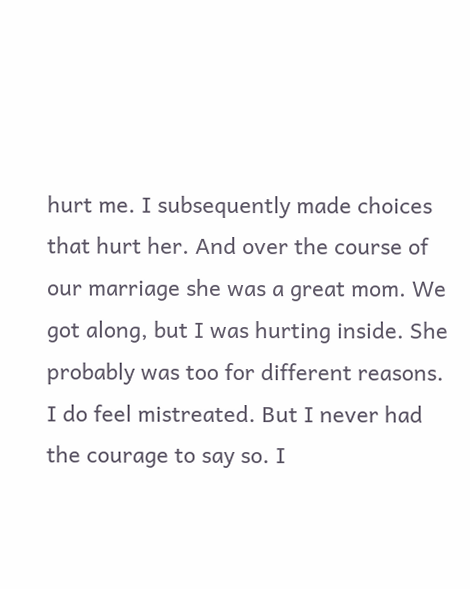hurt me. I subsequently made choices that hurt her. And over the course of our marriage she was a great mom. We got along, but I was hurting inside. She probably was too for different reasons. I do feel mistreated. But I never had the courage to say so. I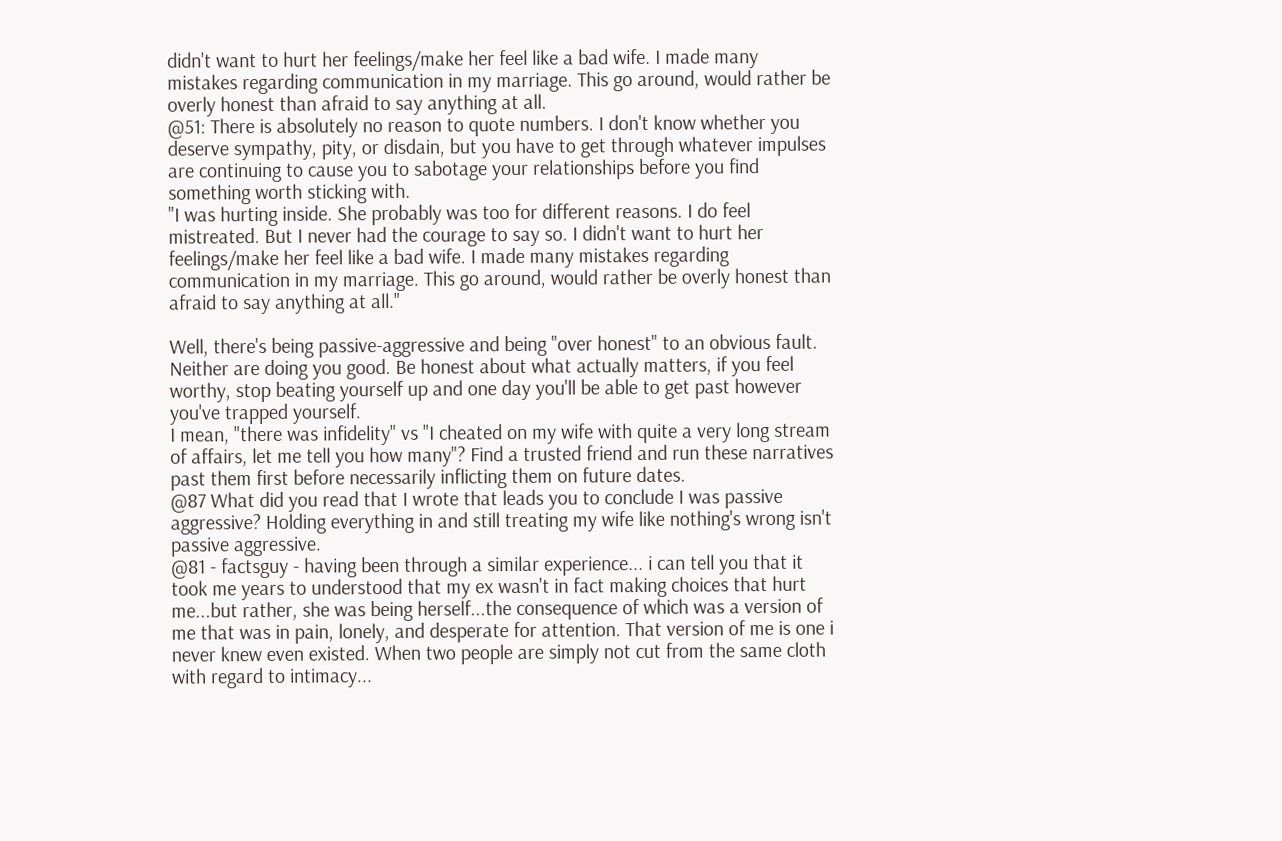didn't want to hurt her feelings/make her feel like a bad wife. I made many mistakes regarding communication in my marriage. This go around, would rather be overly honest than afraid to say anything at all.
@51: There is absolutely no reason to quote numbers. I don't know whether you deserve sympathy, pity, or disdain, but you have to get through whatever impulses are continuing to cause you to sabotage your relationships before you find something worth sticking with.
"I was hurting inside. She probably was too for different reasons. I do feel mistreated. But I never had the courage to say so. I didn't want to hurt her feelings/make her feel like a bad wife. I made many mistakes regarding communication in my marriage. This go around, would rather be overly honest than afraid to say anything at all."

Well, there's being passive-aggressive and being "over honest" to an obvious fault. Neither are doing you good. Be honest about what actually matters, if you feel worthy, stop beating yourself up and one day you'll be able to get past however you've trapped yourself.
I mean, "there was infidelity" vs "I cheated on my wife with quite a very long stream of affairs, let me tell you how many"? Find a trusted friend and run these narratives past them first before necessarily inflicting them on future dates.
@87 What did you read that I wrote that leads you to conclude I was passive aggressive? Holding everything in and still treating my wife like nothing's wrong isn't passive aggressive.
@81 - factsguy - having been through a similar experience... i can tell you that it took me years to understood that my ex wasn't in fact making choices that hurt me...but rather, she was being herself...the consequence of which was a version of me that was in pain, lonely, and desperate for attention. That version of me is one i never knew even existed. When two people are simply not cut from the same cloth with regard to intimacy...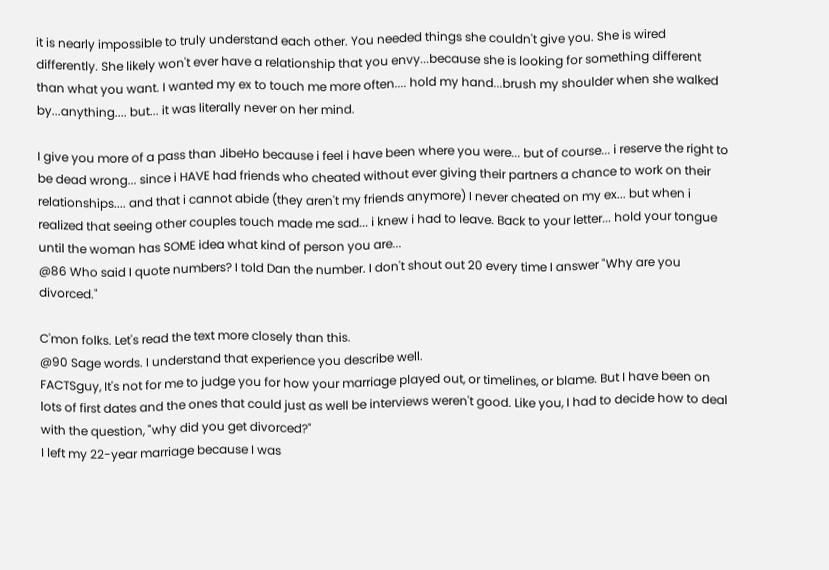it is nearly impossible to truly understand each other. You needed things she couldn't give you. She is wired differently. She likely won't ever have a relationship that you envy...because she is looking for something different than what you want. I wanted my ex to touch me more often.... hold my hand...brush my shoulder when she walked by...anything.... but... it was literally never on her mind.

I give you more of a pass than JibeHo because i feel i have been where you were... but of course... i reserve the right to be dead wrong... since i HAVE had friends who cheated without ever giving their partners a chance to work on their relationships.... and that i cannot abide (they aren't my friends anymore) I never cheated on my ex... but when i realized that seeing other couples touch made me sad... i knew i had to leave. Back to your letter... hold your tongue until the woman has SOME idea what kind of person you are...
@86 Who said I quote numbers? I told Dan the number. I don't shout out 20 every time I answer "Why are you divorced."

C'mon folks. Let's read the text more closely than this.
@90 Sage words. I understand that experience you describe well.
FACTSguy, It's not for me to judge you for how your marriage played out, or timelines, or blame. But I have been on lots of first dates and the ones that could just as well be interviews weren't good. Like you, I had to decide how to deal with the question, "why did you get divorced?"
I left my 22-year marriage because I was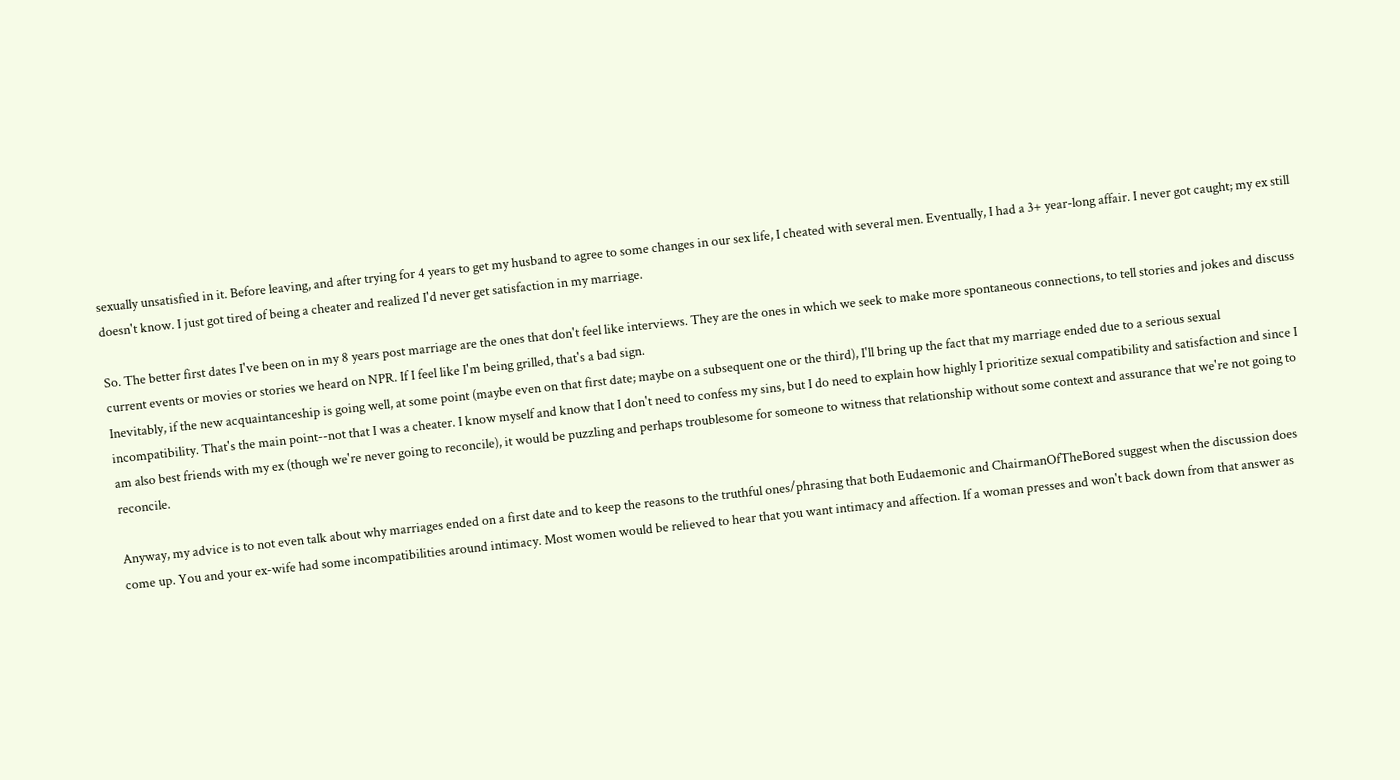sexually unsatisfied in it. Before leaving, and after trying for 4 years to get my husband to agree to some changes in our sex life, I cheated with several men. Eventually, I had a 3+ year-long affair. I never got caught; my ex still doesn't know. I just got tired of being a cheater and realized I'd never get satisfaction in my marriage.

So. The better first dates I've been on in my 8 years post marriage are the ones that don't feel like interviews. They are the ones in which we seek to make more spontaneous connections, to tell stories and jokes and discuss current events or movies or stories we heard on NPR. If I feel like I'm being grilled, that's a bad sign.
Inevitably, if the new acquaintanceship is going well, at some point (maybe even on that first date; maybe on a subsequent one or the third), I'll bring up the fact that my marriage ended due to a serious sexual incompatibility. That's the main point--not that I was a cheater. I know myself and know that I don't need to confess my sins, but I do need to explain how highly I prioritize sexual compatibility and satisfaction and since I am also best friends with my ex (though we're never going to reconcile), it would be puzzling and perhaps troublesome for someone to witness that relationship without some context and assurance that we're not going to reconcile.

Anyway, my advice is to not even talk about why marriages ended on a first date and to keep the reasons to the truthful ones/phrasing that both Eudaemonic and ChairmanOfTheBored suggest when the discussion does come up. You and your ex-wife had some incompatibilities around intimacy. Most women would be relieved to hear that you want intimacy and affection. If a woman presses and won't back down from that answer as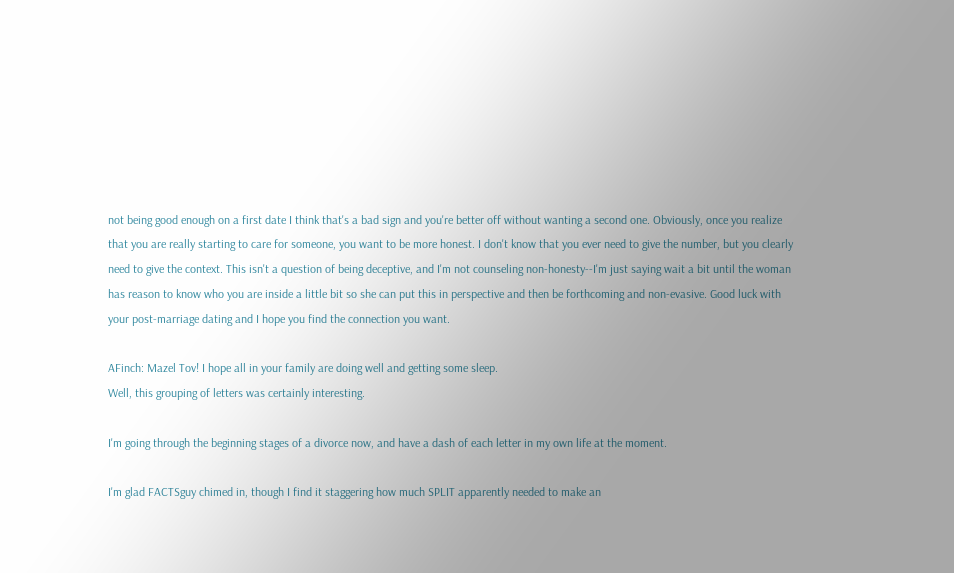not being good enough on a first date I think that's a bad sign and you're better off without wanting a second one. Obviously, once you realize that you are really starting to care for someone, you want to be more honest. I don't know that you ever need to give the number, but you clearly need to give the context. This isn't a question of being deceptive, and I'm not counseling non-honesty--I'm just saying wait a bit until the woman has reason to know who you are inside a little bit so she can put this in perspective and then be forthcoming and non-evasive. Good luck with your post-marriage dating and I hope you find the connection you want.

AFinch: Mazel Tov! I hope all in your family are doing well and getting some sleep.
Well, this grouping of letters was certainly interesting.

I'm going through the beginning stages of a divorce now, and have a dash of each letter in my own life at the moment.

I'm glad FACTSguy chimed in, though I find it staggering how much SPLIT apparently needed to make an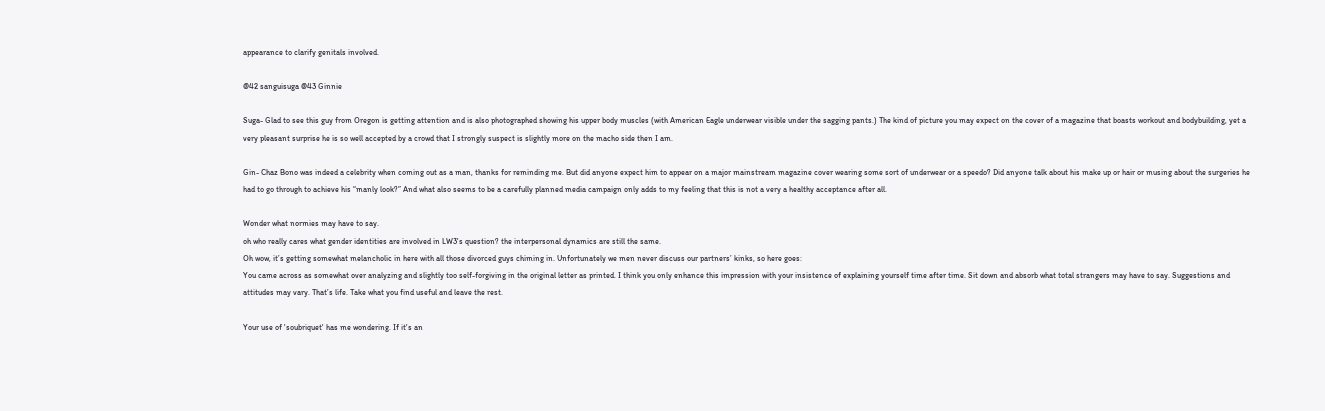appearance to clarify genitals involved.

@42 sanguisuga @43 Ginnie

Suga- Glad to see this guy from Oregon is getting attention and is also photographed showing his upper body muscles (with American Eagle underwear visible under the sagging pants.) The kind of picture you may expect on the cover of a magazine that boasts workout and bodybuilding, yet a very pleasant surprise he is so well accepted by a crowd that I strongly suspect is slightly more on the macho side then I am.

Gin- Chaz Bono was indeed a celebrity when coming out as a man, thanks for reminding me. But did anyone expect him to appear on a major mainstream magazine cover wearing some sort of underwear or a speedo? Did anyone talk about his make up or hair or musing about the surgeries he had to go through to achieve his “manly look?” And what also seems to be a carefully planned media campaign only adds to my feeling that this is not a very a healthy acceptance after all.

Wonder what normies may have to say.
oh who really cares what gender identities are involved in LW3's question? the interpersonal dynamics are still the same.
Oh wow, it’s getting somewhat melancholic in here with all those divorced guys chiming in. Unfortunately we men never discuss our partners’ kinks, so here goes:
You came across as somewhat over analyzing and slightly too self-forgiving in the original letter as printed. I think you only enhance this impression with your insistence of explaining yourself time after time. Sit down and absorb what total strangers may have to say. Suggestions and attitudes may vary. That’s life. Take what you find useful and leave the rest.

Your use of 'soubriquet' has me wondering. If it's an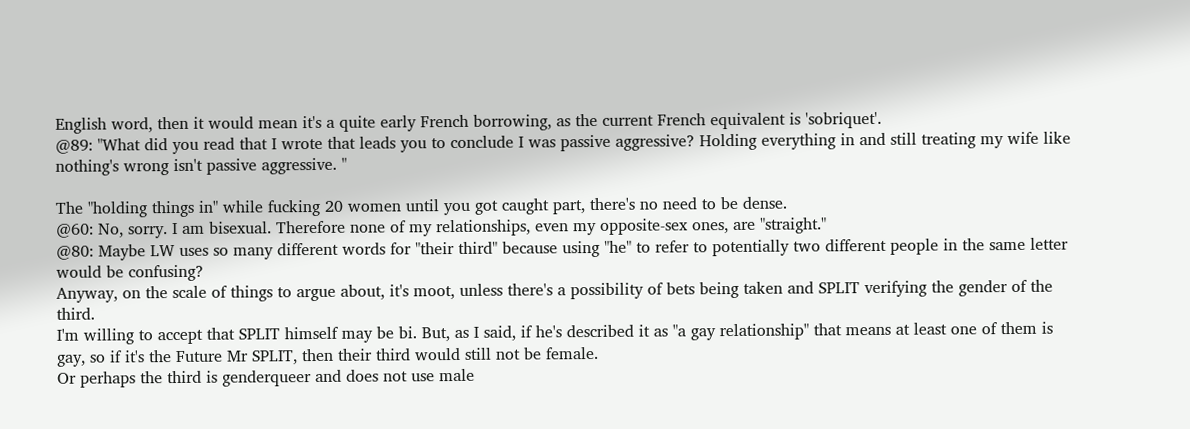English word, then it would mean it's a quite early French borrowing, as the current French equivalent is 'sobriquet'.
@89: "What did you read that I wrote that leads you to conclude I was passive aggressive? Holding everything in and still treating my wife like nothing's wrong isn't passive aggressive. "

The "holding things in" while fucking 20 women until you got caught part, there's no need to be dense.
@60: No, sorry. I am bisexual. Therefore none of my relationships, even my opposite-sex ones, are "straight."
@80: Maybe LW uses so many different words for "their third" because using "he" to refer to potentially two different people in the same letter would be confusing?
Anyway, on the scale of things to argue about, it's moot, unless there's a possibility of bets being taken and SPLIT verifying the gender of the third.
I'm willing to accept that SPLIT himself may be bi. But, as I said, if he's described it as "a gay relationship" that means at least one of them is gay, so if it's the Future Mr SPLIT, then their third would still not be female.
Or perhaps the third is genderqueer and does not use male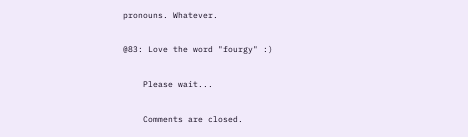pronouns. Whatever.

@83: Love the word "fourgy" :)

    Please wait...

    Comments are closed.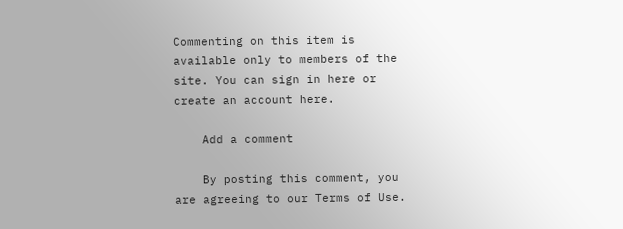Commenting on this item is available only to members of the site. You can sign in here or create an account here.

    Add a comment

    By posting this comment, you are agreeing to our Terms of Use.